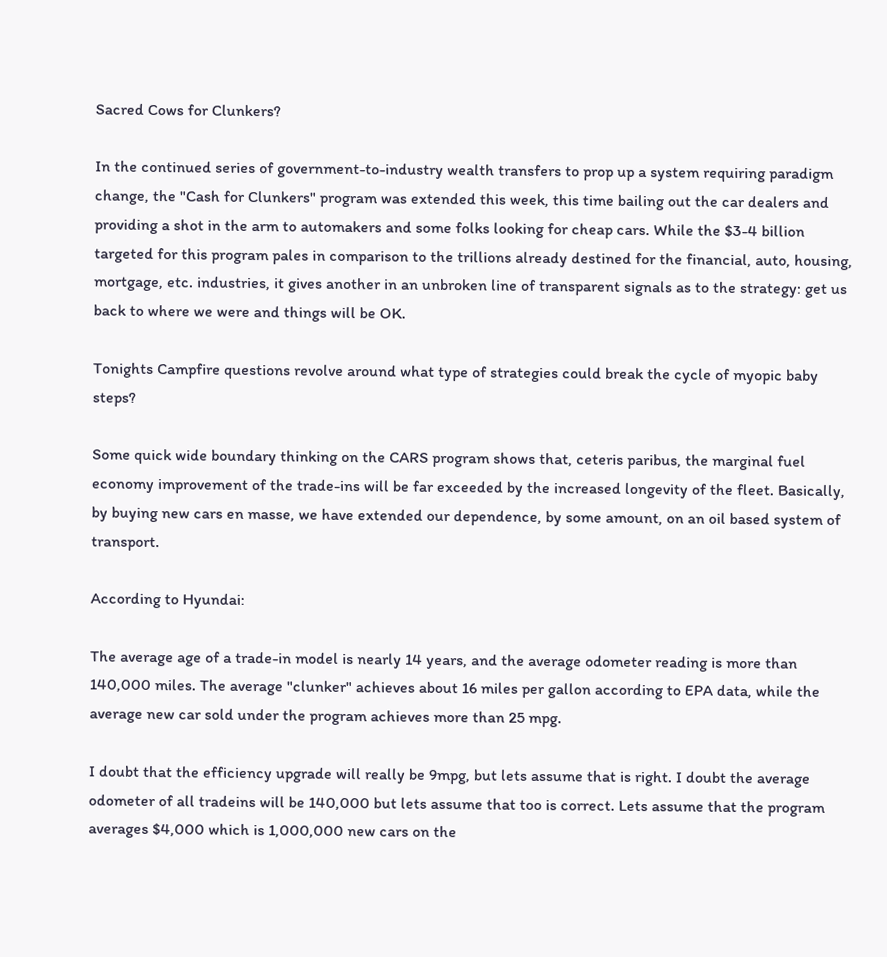Sacred Cows for Clunkers?

In the continued series of government-to-industry wealth transfers to prop up a system requiring paradigm change, the "Cash for Clunkers" program was extended this week, this time bailing out the car dealers and providing a shot in the arm to automakers and some folks looking for cheap cars. While the $3-4 billion targeted for this program pales in comparison to the trillions already destined for the financial, auto, housing, mortgage, etc. industries, it gives another in an unbroken line of transparent signals as to the strategy: get us back to where we were and things will be OK.

Tonights Campfire questions revolve around what type of strategies could break the cycle of myopic baby steps?

Some quick wide boundary thinking on the CARS program shows that, ceteris paribus, the marginal fuel economy improvement of the trade-ins will be far exceeded by the increased longevity of the fleet. Basically, by buying new cars en masse, we have extended our dependence, by some amount, on an oil based system of transport.

According to Hyundai:

The average age of a trade-in model is nearly 14 years, and the average odometer reading is more than 140,000 miles. The average "clunker" achieves about 16 miles per gallon according to EPA data, while the average new car sold under the program achieves more than 25 mpg.

I doubt that the efficiency upgrade will really be 9mpg, but lets assume that is right. I doubt the average odometer of all tradeins will be 140,000 but lets assume that too is correct. Lets assume that the program averages $4,000 which is 1,000,000 new cars on the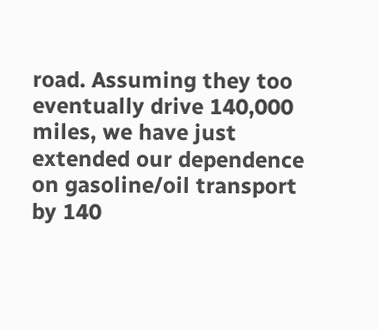road. Assuming they too eventually drive 140,000 miles, we have just extended our dependence on gasoline/oil transport by 140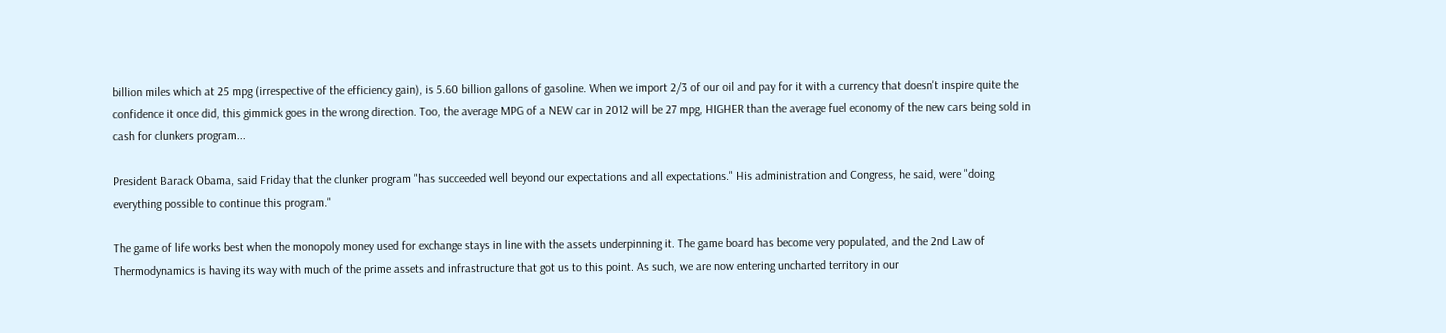billion miles which at 25 mpg (irrespective of the efficiency gain), is 5.60 billion gallons of gasoline. When we import 2/3 of our oil and pay for it with a currency that doesn't inspire quite the confidence it once did, this gimmick goes in the wrong direction. Too, the average MPG of a NEW car in 2012 will be 27 mpg, HIGHER than the average fuel economy of the new cars being sold in cash for clunkers program...

President Barack Obama, said Friday that the clunker program "has succeeded well beyond our expectations and all expectations." His administration and Congress, he said, were "doing everything possible to continue this program."

The game of life works best when the monopoly money used for exchange stays in line with the assets underpinning it. The game board has become very populated, and the 2nd Law of Thermodynamics is having its way with much of the prime assets and infrastructure that got us to this point. As such, we are now entering uncharted territory in our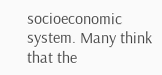socioeconomic system. Many think that the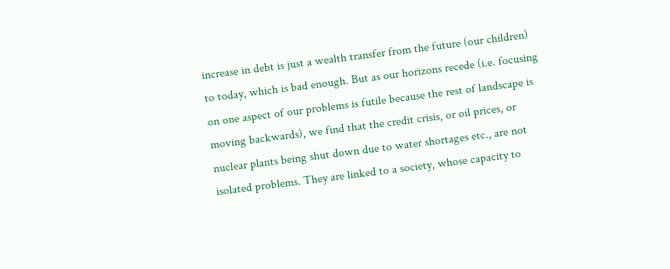increase in debt is just a wealth transfer from the future (our children) to today, which is bad enough. But as our horizons recede (i.e. focusing on one aspect of our problems is futile because the rest of landscape is moving backwards), we find that the credit crisis, or oil prices, or nuclear plants being shut down due to water shortages etc., are not isolated problems. They are linked to a society, whose capacity to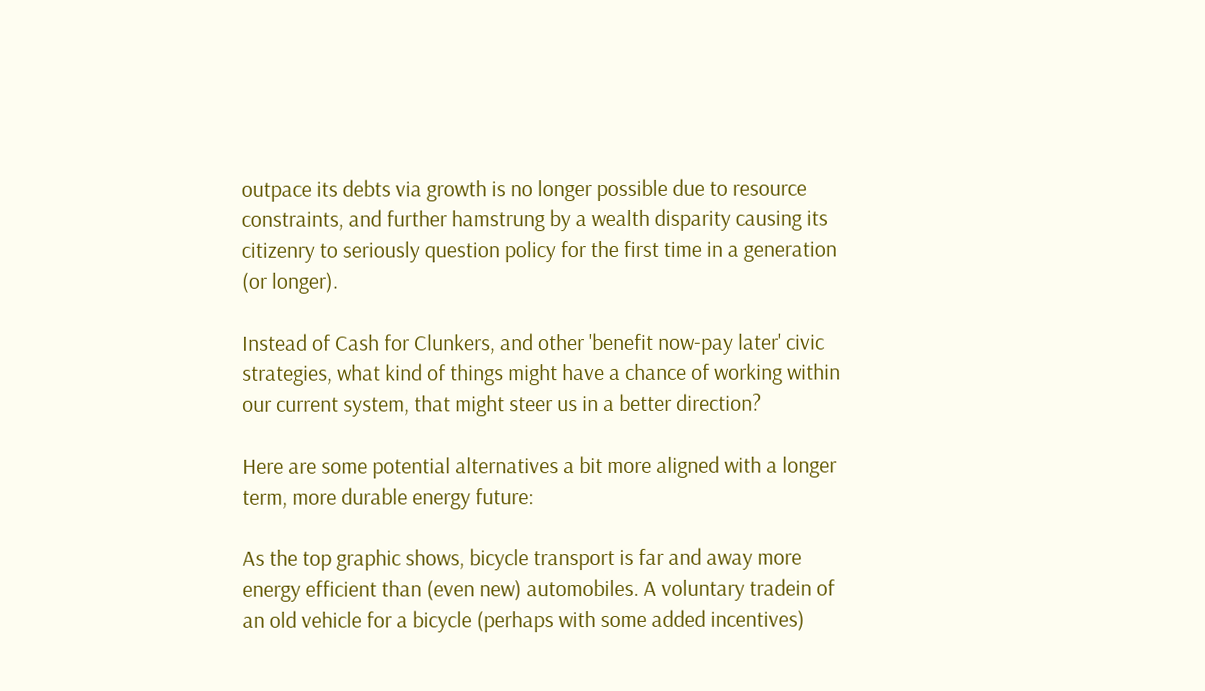outpace its debts via growth is no longer possible due to resource constraints, and further hamstrung by a wealth disparity causing its citizenry to seriously question policy for the first time in a generation (or longer).

Instead of Cash for Clunkers, and other 'benefit now-pay later' civic strategies, what kind of things might have a chance of working within our current system, that might steer us in a better direction?

Here are some potential alternatives a bit more aligned with a longer term, more durable energy future:

As the top graphic shows, bicycle transport is far and away more energy efficient than (even new) automobiles. A voluntary tradein of an old vehicle for a bicycle (perhaps with some added incentives)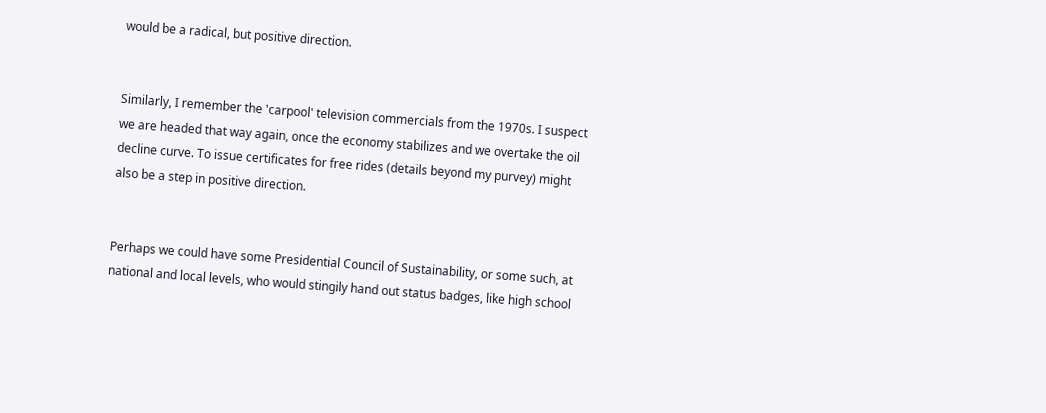would be a radical, but positive direction.


Similarly, I remember the 'carpool' television commercials from the 1970s. I suspect we are headed that way again, once the economy stabilizes and we overtake the oil decline curve. To issue certificates for free rides (details beyond my purvey) might also be a step in positive direction.


Perhaps we could have some Presidential Council of Sustainability, or some such, at national and local levels, who would stingily hand out status badges, like high school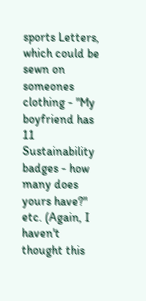sports Letters, which could be sewn on someones clothing - "My boyfriend has 11 Sustainability badges - how many does yours have?" etc. (Again, I haven't thought this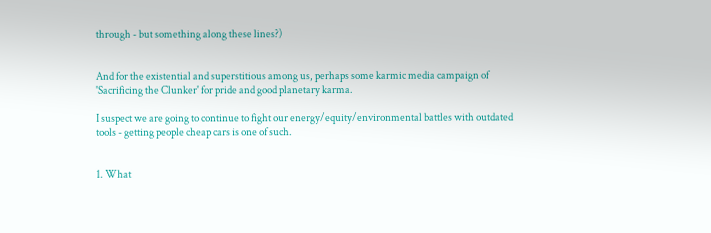through - but something along these lines?)


And for the existential and superstitious among us, perhaps some karmic media campaign of 'Sacrificing the Clunker' for pride and good planetary karma.

I suspect we are going to continue to fight our energy/equity/environmental battles with outdated tools - getting people cheap cars is one of such.


1. What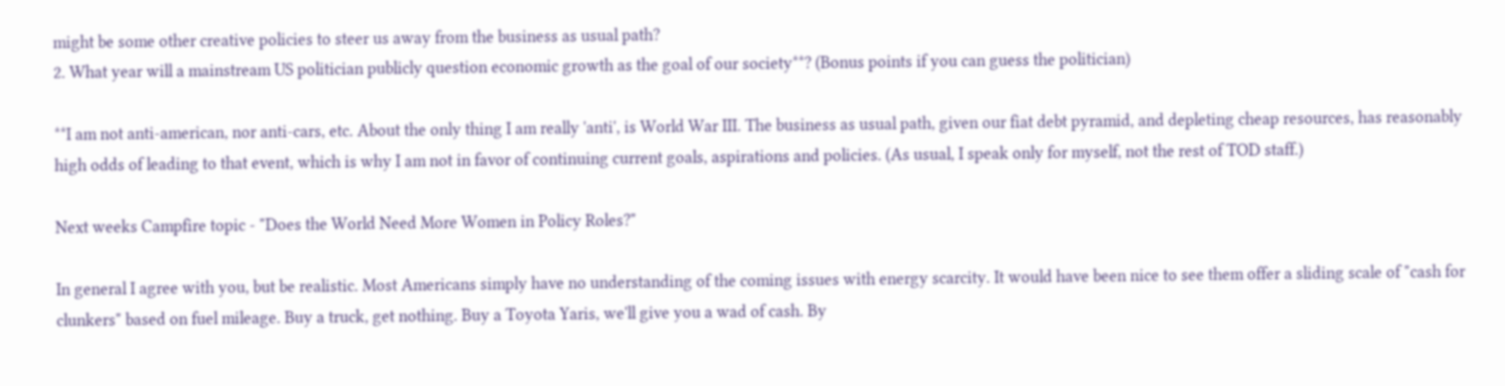might be some other creative policies to steer us away from the business as usual path?
2. What year will a mainstream US politician publicly question economic growth as the goal of our society**? (Bonus points if you can guess the politician)

**I am not anti-american, nor anti-cars, etc. About the only thing I am really 'anti', is World War III. The business as usual path, given our fiat debt pyramid, and depleting cheap resources, has reasonably high odds of leading to that event, which is why I am not in favor of continuing current goals, aspirations and policies. (As usual, I speak only for myself, not the rest of TOD staff.)

Next weeks Campfire topic - "Does the World Need More Women in Policy Roles?"

In general I agree with you, but be realistic. Most Americans simply have no understanding of the coming issues with energy scarcity. It would have been nice to see them offer a sliding scale of "cash for clunkers" based on fuel mileage. Buy a truck, get nothing. Buy a Toyota Yaris, we'll give you a wad of cash. By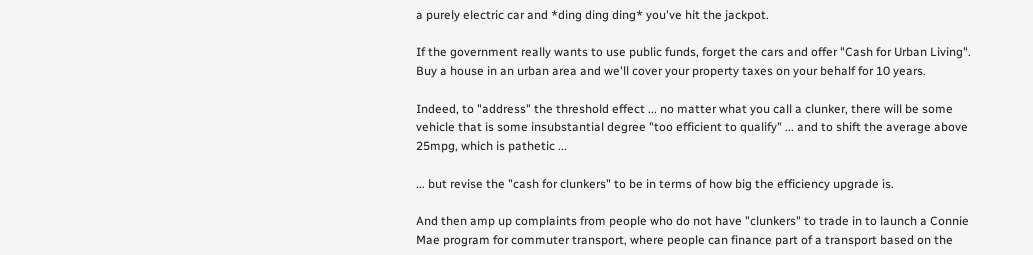a purely electric car and *ding ding ding* you've hit the jackpot.

If the government really wants to use public funds, forget the cars and offer "Cash for Urban Living". Buy a house in an urban area and we'll cover your property taxes on your behalf for 10 years.

Indeed, to "address" the threshold effect ... no matter what you call a clunker, there will be some vehicle that is some insubstantial degree "too efficient to qualify" ... and to shift the average above 25mpg, which is pathetic ...

... but revise the "cash for clunkers" to be in terms of how big the efficiency upgrade is.

And then amp up complaints from people who do not have "clunkers" to trade in to launch a Connie Mae program for commuter transport, where people can finance part of a transport based on the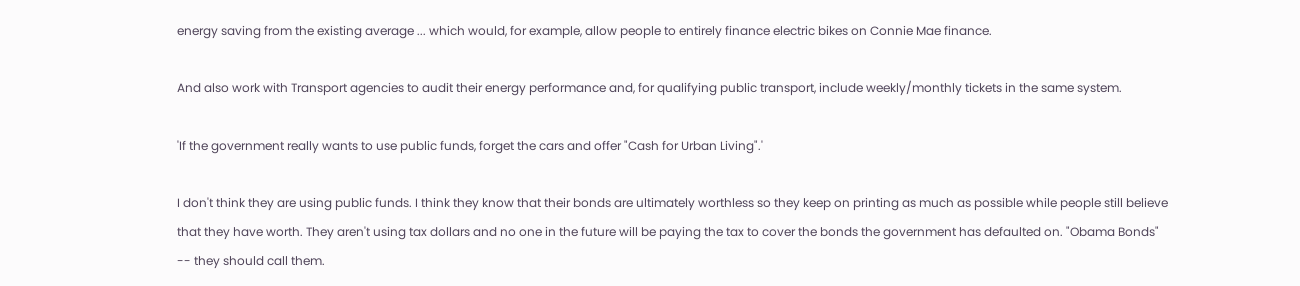energy saving from the existing average ... which would, for example, allow people to entirely finance electric bikes on Connie Mae finance.

And also work with Transport agencies to audit their energy performance and, for qualifying public transport, include weekly/monthly tickets in the same system.

'If the government really wants to use public funds, forget the cars and offer "Cash for Urban Living".'

I don't think they are using public funds. I think they know that their bonds are ultimately worthless so they keep on printing as much as possible while people still believe that they have worth. They aren't using tax dollars and no one in the future will be paying the tax to cover the bonds the government has defaulted on. "Obama Bonds" -- they should call them.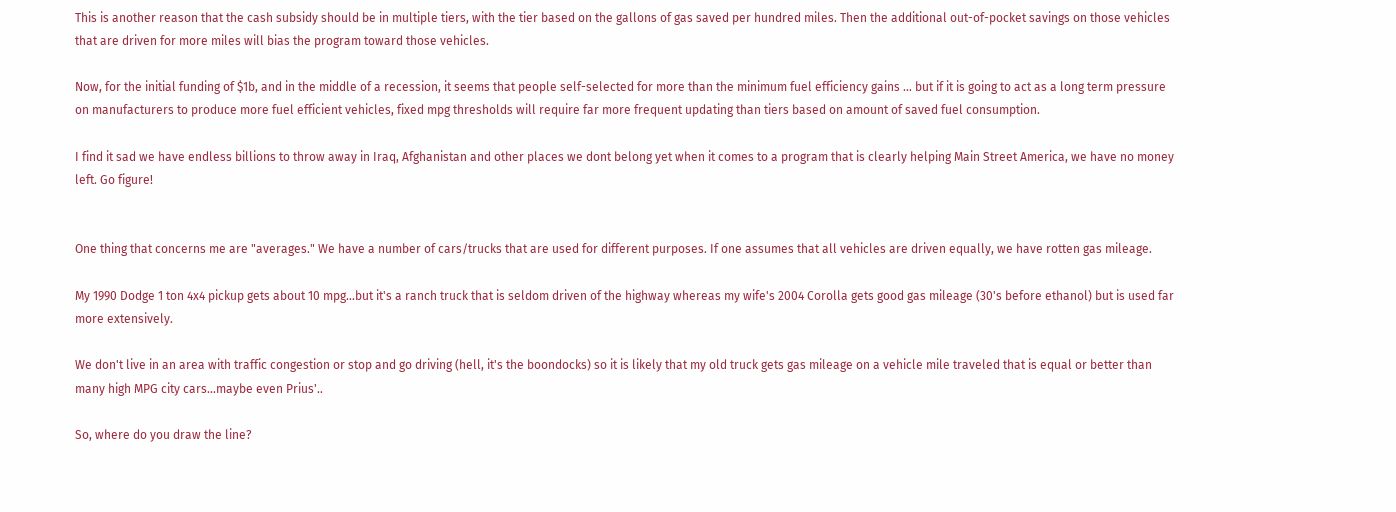This is another reason that the cash subsidy should be in multiple tiers, with the tier based on the gallons of gas saved per hundred miles. Then the additional out-of-pocket savings on those vehicles that are driven for more miles will bias the program toward those vehicles.

Now, for the initial funding of $1b, and in the middle of a recession, it seems that people self-selected for more than the minimum fuel efficiency gains ... but if it is going to act as a long term pressure on manufacturers to produce more fuel efficient vehicles, fixed mpg thresholds will require far more frequent updating than tiers based on amount of saved fuel consumption.

I find it sad we have endless billions to throw away in Iraq, Afghanistan and other places we dont belong yet when it comes to a program that is clearly helping Main Street America, we have no money left. Go figure!


One thing that concerns me are "averages." We have a number of cars/trucks that are used for different purposes. If one assumes that all vehicles are driven equally, we have rotten gas mileage.

My 1990 Dodge 1 ton 4x4 pickup gets about 10 mpg...but it's a ranch truck that is seldom driven of the highway whereas my wife's 2004 Corolla gets good gas mileage (30's before ethanol) but is used far more extensively.

We don't live in an area with traffic congestion or stop and go driving (hell, it's the boondocks) so it is likely that my old truck gets gas mileage on a vehicle mile traveled that is equal or better than many high MPG city cars...maybe even Prius'..

So, where do you draw the line?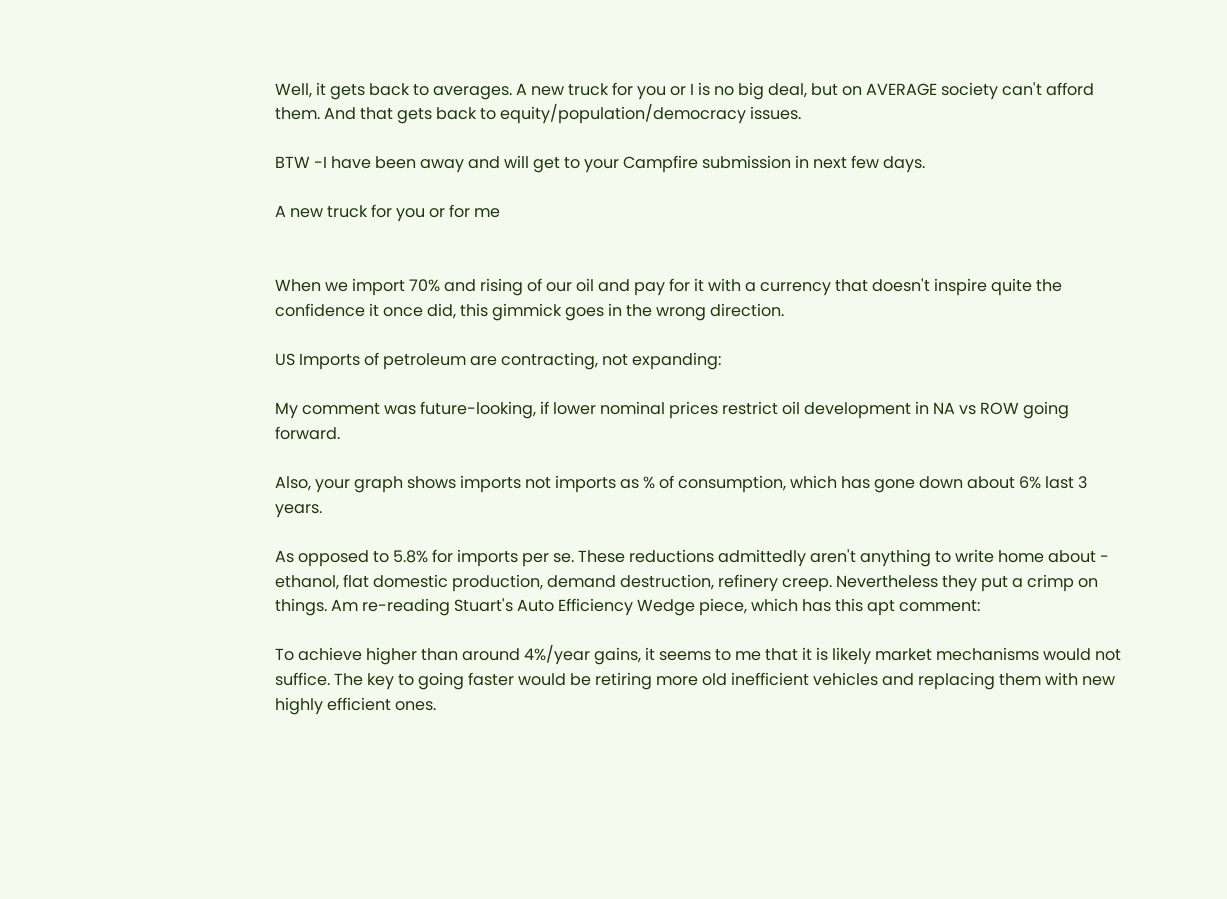Well, it gets back to averages. A new truck for you or I is no big deal, but on AVERAGE society can't afford them. And that gets back to equity/population/democracy issues.

BTW -I have been away and will get to your Campfire submission in next few days.

A new truck for you or for me


When we import 70% and rising of our oil and pay for it with a currency that doesn't inspire quite the confidence it once did, this gimmick goes in the wrong direction.

US Imports of petroleum are contracting, not expanding:

My comment was future-looking, if lower nominal prices restrict oil development in NA vs ROW going forward.

Also, your graph shows imports not imports as % of consumption, which has gone down about 6% last 3 years.

As opposed to 5.8% for imports per se. These reductions admittedly aren't anything to write home about - ethanol, flat domestic production, demand destruction, refinery creep. Nevertheless they put a crimp on things. Am re-reading Stuart's Auto Efficiency Wedge piece, which has this apt comment:

To achieve higher than around 4%/year gains, it seems to me that it is likely market mechanisms would not suffice. The key to going faster would be retiring more old inefficient vehicles and replacing them with new highly efficient ones.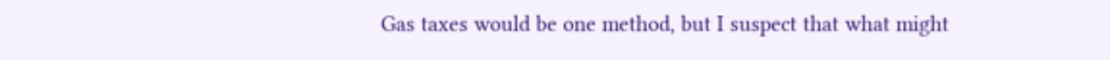Gas taxes would be one method, but I suspect that what might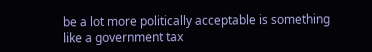be a lot more politically acceptable is something like a government tax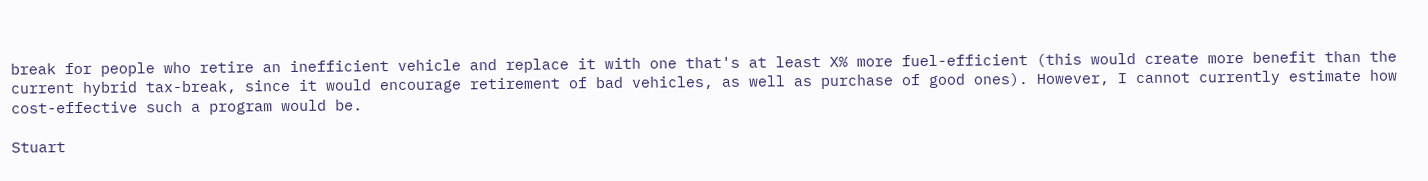break for people who retire an inefficient vehicle and replace it with one that's at least X% more fuel-efficient (this would create more benefit than the current hybrid tax-break, since it would encourage retirement of bad vehicles, as well as purchase of good ones). However, I cannot currently estimate how cost-effective such a program would be.

Stuart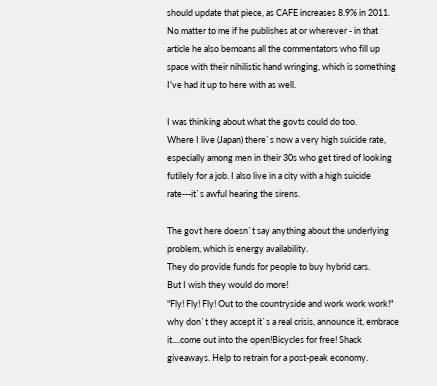should update that piece, as CAFE increases 8.9% in 2011. No matter to me if he publishes at or wherever - in that article he also bemoans all the commentators who fill up space with their nihilistic hand wringing, which is something I've had it up to here with as well.

I was thinking about what the govts could do too.
Where I live (Japan) there`s now a very high suicide rate, especially among men in their 30s who get tired of looking futilely for a job. I also live in a city with a high suicide rate---it`s awful hearing the sirens.

The govt here doesn`t say anything about the underlying problem, which is energy availability.
They do provide funds for people to buy hybrid cars.
But I wish they would do more!
"Fly! Fly! Fly! Out to the countryside and work work work!" why don`t they accept it`s a real crisis, announce it, embrace it....come out into the open!Bicycles for free! Shack giveaways. Help to retrain for a post-peak economy.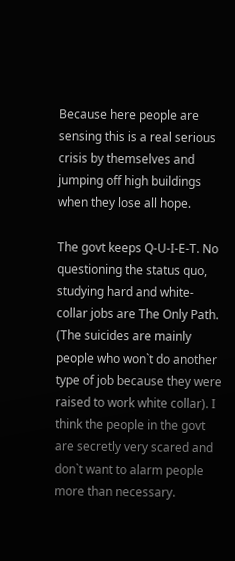Because here people are sensing this is a real serious crisis by themselves and jumping off high buildings when they lose all hope.

The govt keeps Q-U-I-E-T. No questioning the status quo, studying hard and white-collar jobs are The Only Path. (The suicides are mainly people who won`t do another type of job because they were raised to work white collar). I think the people in the govt are secretly very scared and don`t want to alarm people more than necessary.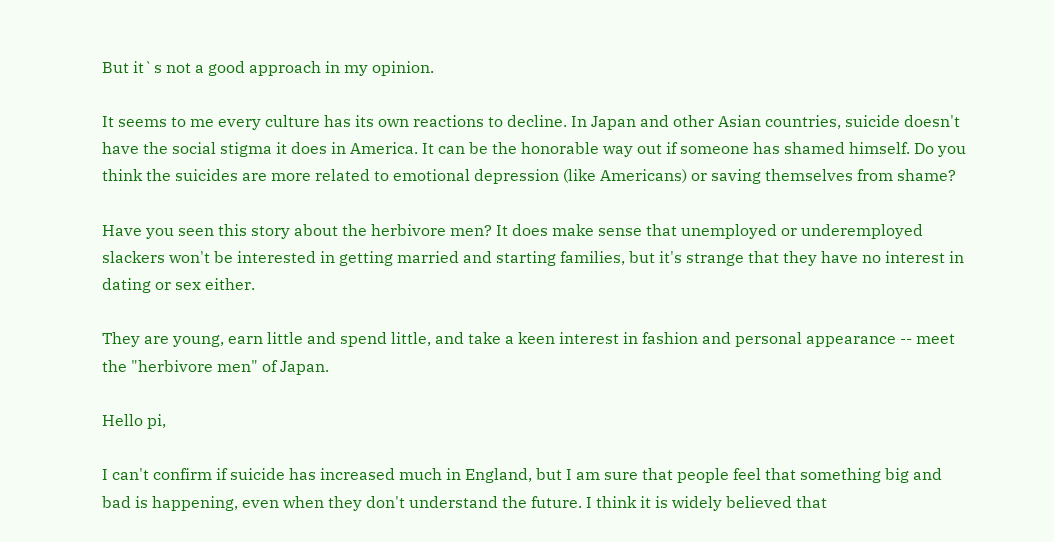But it`s not a good approach in my opinion.

It seems to me every culture has its own reactions to decline. In Japan and other Asian countries, suicide doesn't have the social stigma it does in America. It can be the honorable way out if someone has shamed himself. Do you think the suicides are more related to emotional depression (like Americans) or saving themselves from shame?

Have you seen this story about the herbivore men? It does make sense that unemployed or underemployed slackers won't be interested in getting married and starting families, but it's strange that they have no interest in dating or sex either.

They are young, earn little and spend little, and take a keen interest in fashion and personal appearance -- meet the "herbivore men" of Japan.

Hello pi,

I can't confirm if suicide has increased much in England, but I am sure that people feel that something big and bad is happening, even when they don't understand the future. I think it is widely believed that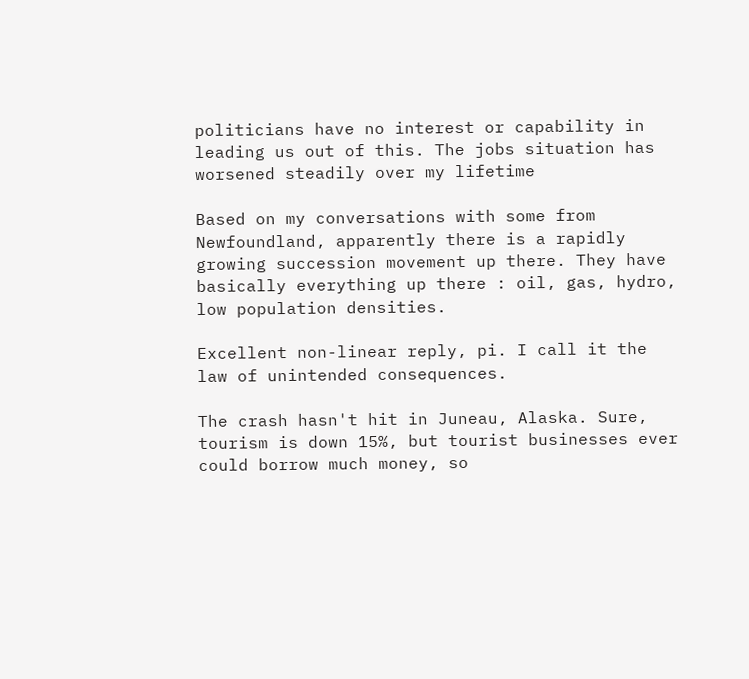politicians have no interest or capability in leading us out of this. The jobs situation has worsened steadily over my lifetime

Based on my conversations with some from Newfoundland, apparently there is a rapidly growing succession movement up there. They have basically everything up there : oil, gas, hydro, low population densities.

Excellent non-linear reply, pi. I call it the law of unintended consequences.

The crash hasn't hit in Juneau, Alaska. Sure, tourism is down 15%, but tourist businesses ever could borrow much money, so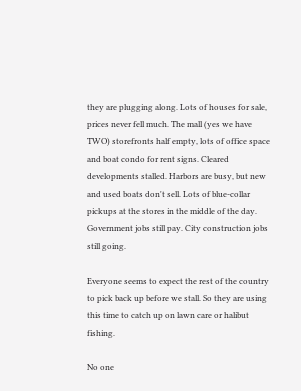they are plugging along. Lots of houses for sale, prices never fell much. The mall (yes we have TWO) storefronts half empty, lots of office space and boat condo for rent signs. Cleared developments stalled. Harbors are busy, but new and used boats don't sell. Lots of blue-collar pickups at the stores in the middle of the day. Government jobs still pay. City construction jobs still going.

Everyone seems to expect the rest of the country to pick back up before we stall. So they are using this time to catch up on lawn care or halibut fishing.

No one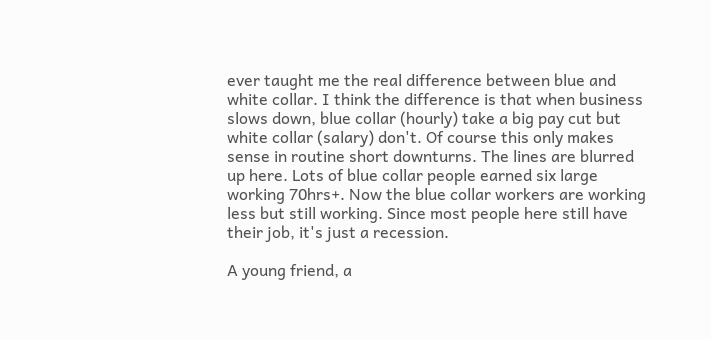ever taught me the real difference between blue and white collar. I think the difference is that when business slows down, blue collar (hourly) take a big pay cut but white collar (salary) don't. Of course this only makes sense in routine short downturns. The lines are blurred up here. Lots of blue collar people earned six large working 70hrs+. Now the blue collar workers are working less but still working. Since most people here still have their job, it's just a recession.

A young friend, a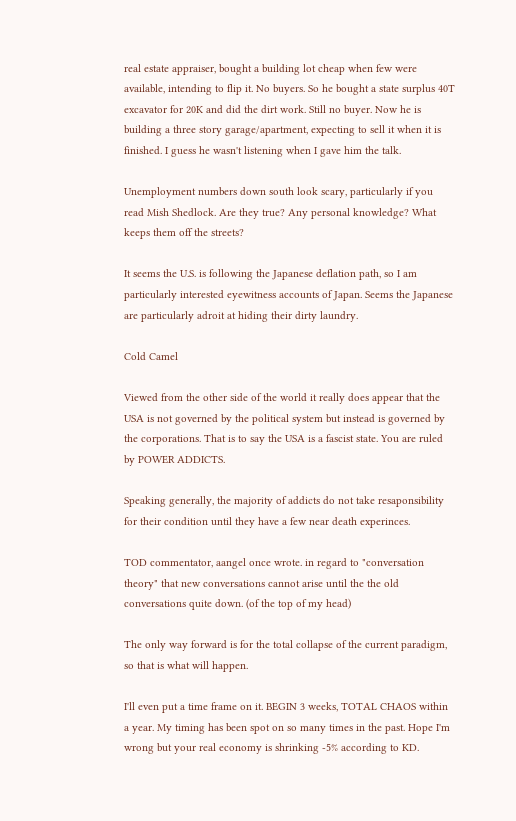real estate appraiser, bought a building lot cheap when few were available, intending to flip it. No buyers. So he bought a state surplus 40T excavator for 20K and did the dirt work. Still no buyer. Now he is building a three story garage/apartment, expecting to sell it when it is finished. I guess he wasn't listening when I gave him the talk.

Unemployment numbers down south look scary, particularly if you read Mish Shedlock. Are they true? Any personal knowledge? What keeps them off the streets?

It seems the U.S. is following the Japanese deflation path, so I am particularly interested eyewitness accounts of Japan. Seems the Japanese are particularly adroit at hiding their dirty laundry.

Cold Camel

Viewed from the other side of the world it really does appear that the USA is not governed by the political system but instead is governed by the corporations. That is to say the USA is a fascist state. You are ruled by POWER ADDICTS.

Speaking generally, the majority of addicts do not take resaponsibility for their condition until they have a few near death experinces.

TOD commentator, aangel once wrote. in regard to "conversation theory" that new conversations cannot arise until the the old conversations quite down. (of the top of my head)

The only way forward is for the total collapse of the current paradigm, so that is what will happen.

I'll even put a time frame on it. BEGIN 3 weeks, TOTAL CHAOS within a year. My timing has been spot on so many times in the past. Hope I'm wrong but your real economy is shrinking -5% according to KD.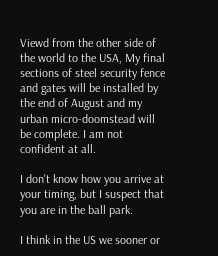Viewd from the other side of the world to the USA, My final sections of steel security fence and gates will be installed by the end of August and my urban micro-doomstead will be complete. I am not confident at all.

I don't know how you arrive at your timing, but I suspect that you are in the ball park.

I think in the US we sooner or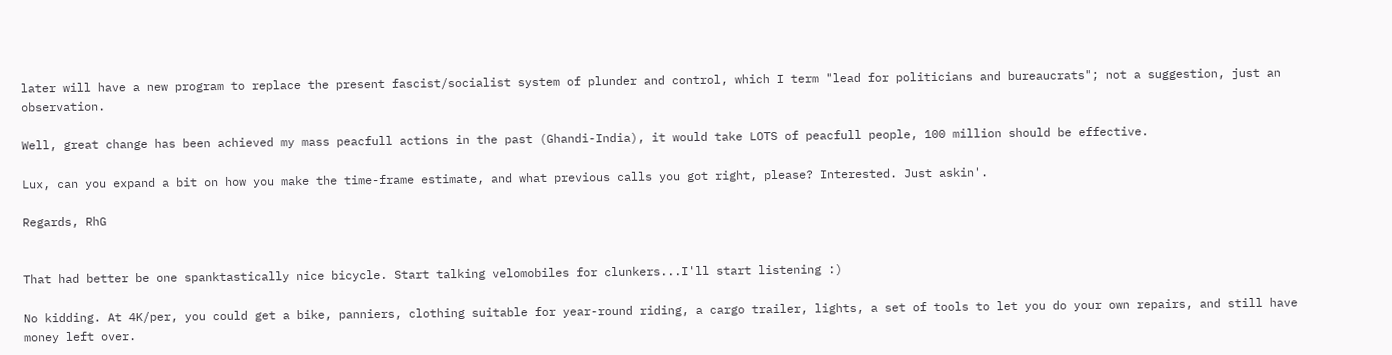later will have a new program to replace the present fascist/socialist system of plunder and control, which I term "lead for politicians and bureaucrats"; not a suggestion, just an observation.

Well, great change has been achieved my mass peacfull actions in the past (Ghandi-India), it would take LOTS of peacfull people, 100 million should be effective.

Lux, can you expand a bit on how you make the time-frame estimate, and what previous calls you got right, please? Interested. Just askin'.

Regards, RhG


That had better be one spanktastically nice bicycle. Start talking velomobiles for clunkers...I'll start listening :)

No kidding. At 4K/per, you could get a bike, panniers, clothing suitable for year-round riding, a cargo trailer, lights, a set of tools to let you do your own repairs, and still have money left over.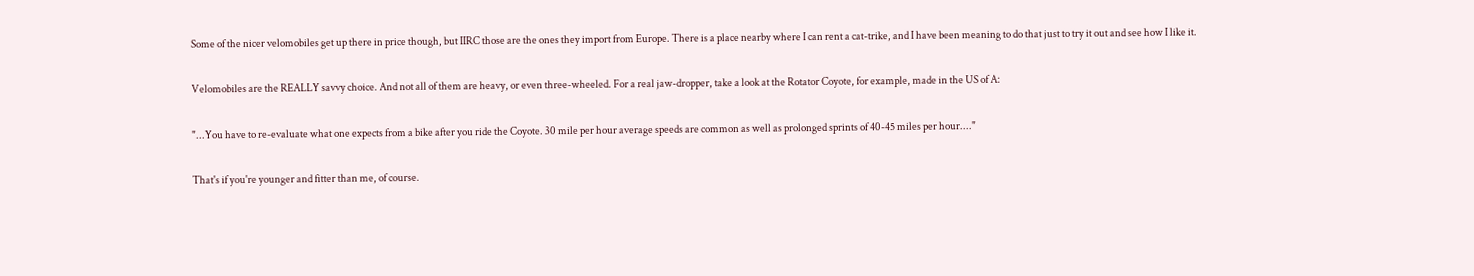Some of the nicer velomobiles get up there in price though, but IIRC those are the ones they import from Europe. There is a place nearby where I can rent a cat-trike, and I have been meaning to do that just to try it out and see how I like it.

Velomobiles are the REALLY savvy choice. And not all of them are heavy, or even three-wheeled. For a real jaw-dropper, take a look at the Rotator Coyote, for example, made in the US of A:

"...You have to re-evaluate what one expects from a bike after you ride the Coyote. 30 mile per hour average speeds are common as well as prolonged sprints of 40-45 miles per hour...."

That's if you're younger and fitter than me, of course.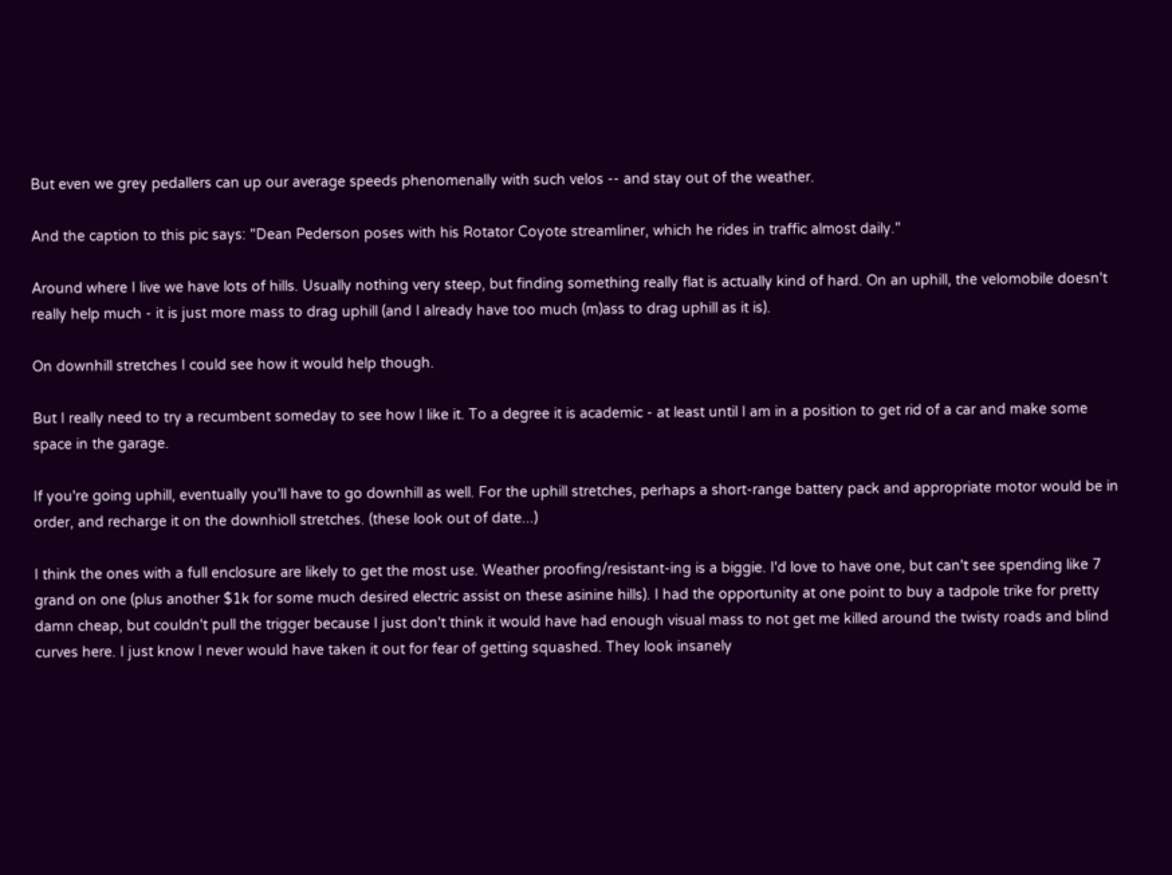But even we grey pedallers can up our average speeds phenomenally with such velos -- and stay out of the weather.

And the caption to this pic says: "Dean Pederson poses with his Rotator Coyote streamliner, which he rides in traffic almost daily."

Around where I live we have lots of hills. Usually nothing very steep, but finding something really flat is actually kind of hard. On an uphill, the velomobile doesn't really help much - it is just more mass to drag uphill (and I already have too much (m)ass to drag uphill as it is).

On downhill stretches I could see how it would help though.

But I really need to try a recumbent someday to see how I like it. To a degree it is academic - at least until I am in a position to get rid of a car and make some space in the garage.

If you're going uphill, eventually you'll have to go downhill as well. For the uphill stretches, perhaps a short-range battery pack and appropriate motor would be in order, and recharge it on the downhioll stretches. (these look out of date...)

I think the ones with a full enclosure are likely to get the most use. Weather proofing/resistant-ing is a biggie. I'd love to have one, but can't see spending like 7 grand on one (plus another $1k for some much desired electric assist on these asinine hills). I had the opportunity at one point to buy a tadpole trike for pretty damn cheap, but couldn't pull the trigger because I just don't think it would have had enough visual mass to not get me killed around the twisty roads and blind curves here. I just know I never would have taken it out for fear of getting squashed. They look insanely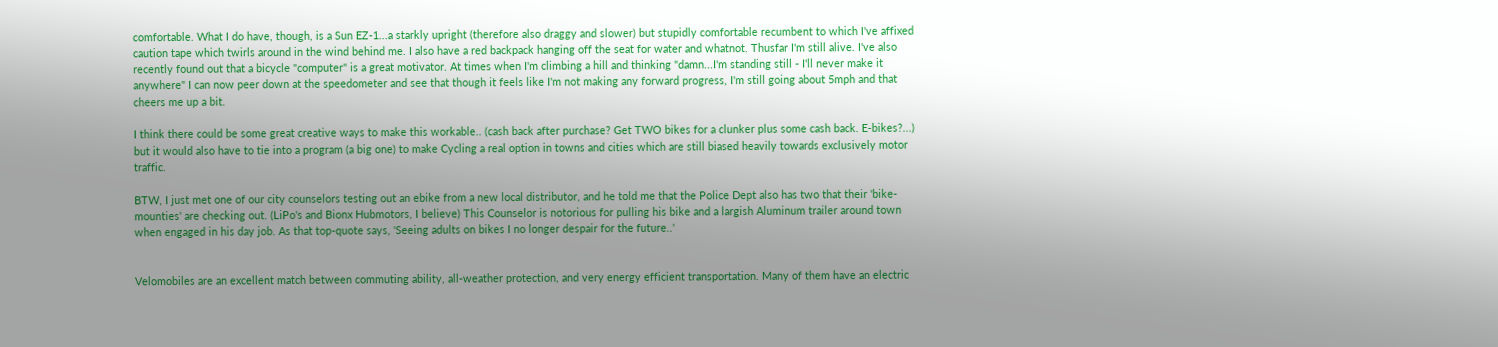comfortable. What I do have, though, is a Sun EZ-1...a starkly upright (therefore also draggy and slower) but stupidly comfortable recumbent to which I've affixed caution tape which twirls around in the wind behind me. I also have a red backpack hanging off the seat for water and whatnot. Thusfar I'm still alive. I've also recently found out that a bicycle "computer" is a great motivator. At times when I'm climbing a hill and thinking "damn...I'm standing still - I'll never make it anywhere" I can now peer down at the speedometer and see that though it feels like I'm not making any forward progress, I'm still going about 5mph and that cheers me up a bit.

I think there could be some great creative ways to make this workable.. (cash back after purchase? Get TWO bikes for a clunker plus some cash back. E-bikes?...) but it would also have to tie into a program (a big one) to make Cycling a real option in towns and cities which are still biased heavily towards exclusively motor traffic.

BTW, I just met one of our city counselors testing out an ebike from a new local distributor, and he told me that the Police Dept also has two that their 'bike-mounties' are checking out. (LiPo's and Bionx Hubmotors, I believe) This Counselor is notorious for pulling his bike and a largish Aluminum trailer around town when engaged in his day job. As that top-quote says, 'Seeing adults on bikes I no longer despair for the future..'


Velomobiles are an excellent match between commuting ability, all-weather protection, and very energy efficient transportation. Many of them have an electric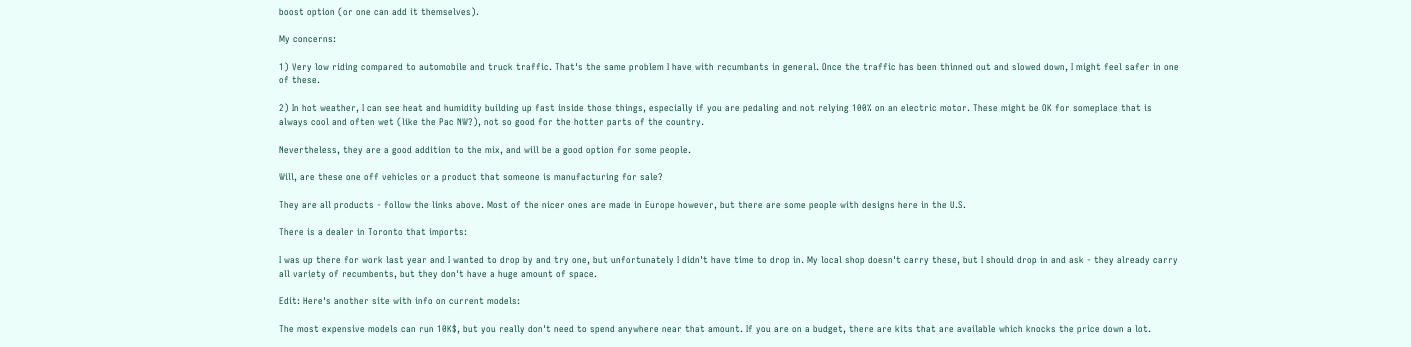boost option (or one can add it themselves).

My concerns:

1) Very low riding compared to automobile and truck traffic. That's the same problem I have with recumbants in general. Once the traffic has been thinned out and slowed down, I might feel safer in one of these.

2) In hot weather, I can see heat and humidity building up fast inside those things, especially if you are pedaling and not relying 100% on an electric motor. These might be OK for someplace that is always cool and often wet (like the Pac NW?), not so good for the hotter parts of the country.

Nevertheless, they are a good addition to the mix, and will be a good option for some people.

Will, are these one off vehicles or a product that someone is manufacturing for sale?

They are all products - follow the links above. Most of the nicer ones are made in Europe however, but there are some people with designs here in the U.S.

There is a dealer in Toronto that imports:

I was up there for work last year and I wanted to drop by and try one, but unfortunately I didn't have time to drop in. My local shop doesn't carry these, but I should drop in and ask - they already carry all variety of recumbents, but they don't have a huge amount of space.

Edit: Here's another site with info on current models:

The most expensive models can run 10K$, but you really don't need to spend anywhere near that amount. If you are on a budget, there are kits that are available which knocks the price down a lot.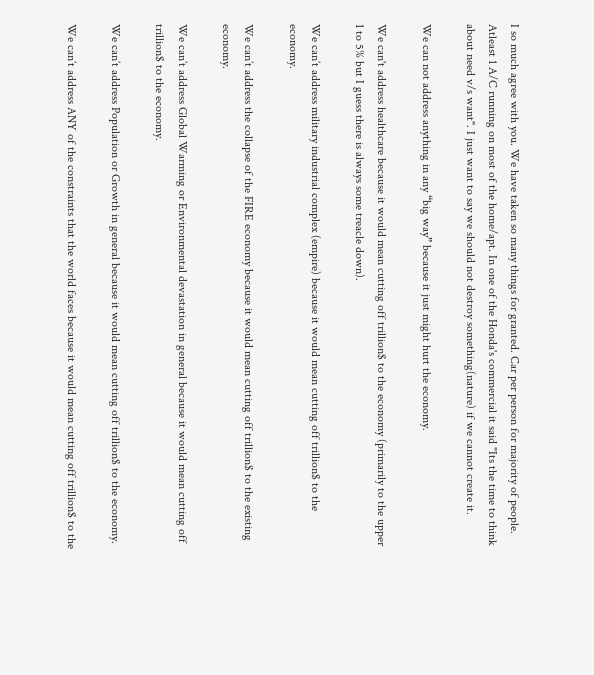I so much agree with you. We have taken so many things for granted. Car per person for majority of people. Atleast 1 A/C running on most of the home/apt. In one of the Honda's commercial it said "Its the time to think about need v/s want". I just want to say we should not destroy something(nature) if we cannot create it.

We can not address anything in any “big way” because it just might hurt the economy.

We can't address healthcare because it would mean cutting off trillion$ to the economy (primarily to the upper 1 to 5% but I guess there is always some treacle down).

We can’t address military industrial complex (empire) because it would mean cutting off trillion$ to the economy.

We can’t address the collapse of the FIRE economy because it would mean cutting off trillion$ to the existing economy.

We can’t address Global Warming or Environmental devastation in general because it would mean cutting off trillion$ to the economy.

We can’t address Population or Growth in general because it would mean cutting off trillion$ to the economy.

We can’t address ANY of the constraints that the world faces because it would mean cutting off trillion$ to the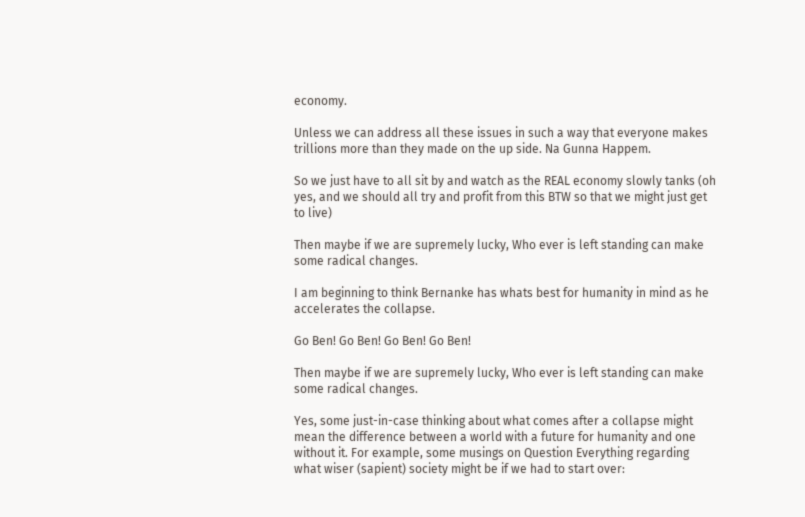economy.

Unless we can address all these issues in such a way that everyone makes trillions more than they made on the up side. Na Gunna Happem.

So we just have to all sit by and watch as the REAL economy slowly tanks (oh yes, and we should all try and profit from this BTW so that we might just get to live)

Then maybe if we are supremely lucky, Who ever is left standing can make some radical changes.

I am beginning to think Bernanke has whats best for humanity in mind as he accelerates the collapse.

Go Ben! Go Ben! Go Ben! Go Ben!

Then maybe if we are supremely lucky, Who ever is left standing can make some radical changes.

Yes, some just-in-case thinking about what comes after a collapse might mean the difference between a world with a future for humanity and one without it. For example, some musings on Question Everything regarding what wiser (sapient) society might be if we had to start over: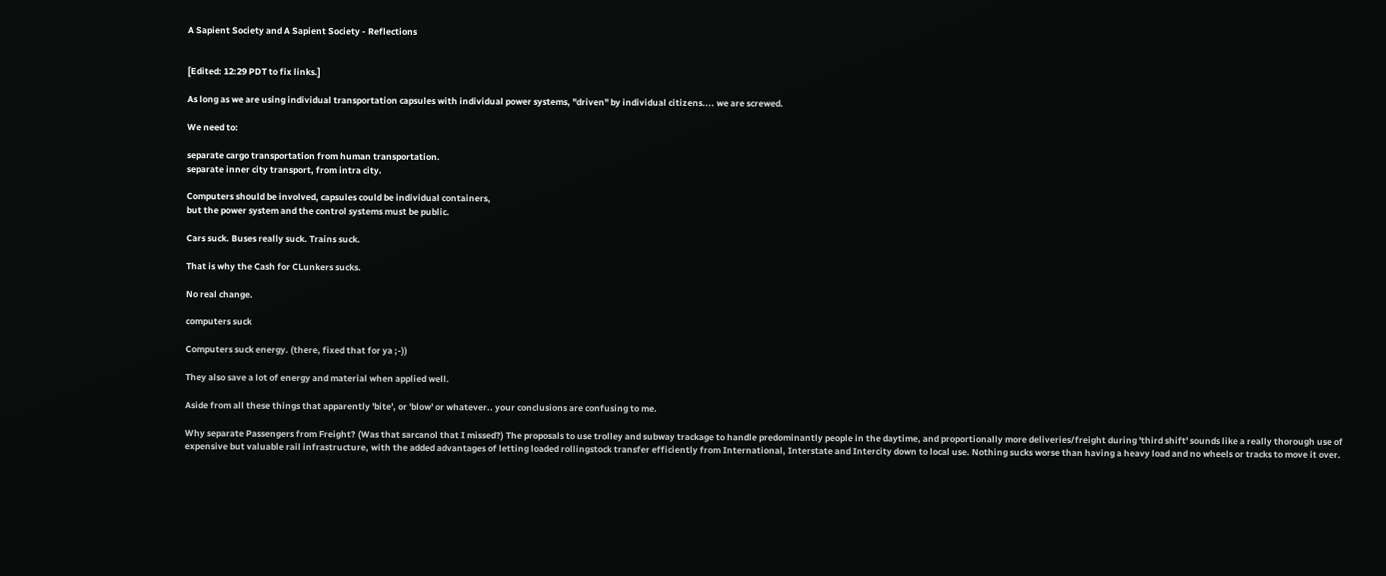A Sapient Society and A Sapient Society - Reflections


[Edited: 12:29 PDT to fix links.]

As long as we are using individual transportation capsules with individual power systems, "driven" by individual citizens.... we are screwed.

We need to:

separate cargo transportation from human transportation.
separate inner city transport, from intra city.

Computers should be involved, capsules could be individual containers,
but the power system and the control systems must be public.

Cars suck. Buses really suck. Trains suck.

That is why the Cash for CLunkers sucks.

No real change.

computers suck

Computers suck energy. (there, fixed that for ya ;-))

They also save a lot of energy and material when applied well.

Aside from all these things that apparently 'bite', or 'blow' or whatever.. your conclusions are confusing to me.

Why separate Passengers from Freight? (Was that sarcanol that I missed?) The proposals to use trolley and subway trackage to handle predominantly people in the daytime, and proportionally more deliveries/freight during 'third shift' sounds like a really thorough use of expensive but valuable rail infrastructure, with the added advantages of letting loaded rollingstock transfer efficiently from International, Interstate and Intercity down to local use. Nothing sucks worse than having a heavy load and no wheels or tracks to move it over.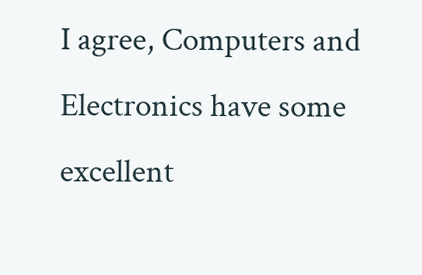I agree, Computers and Electronics have some excellent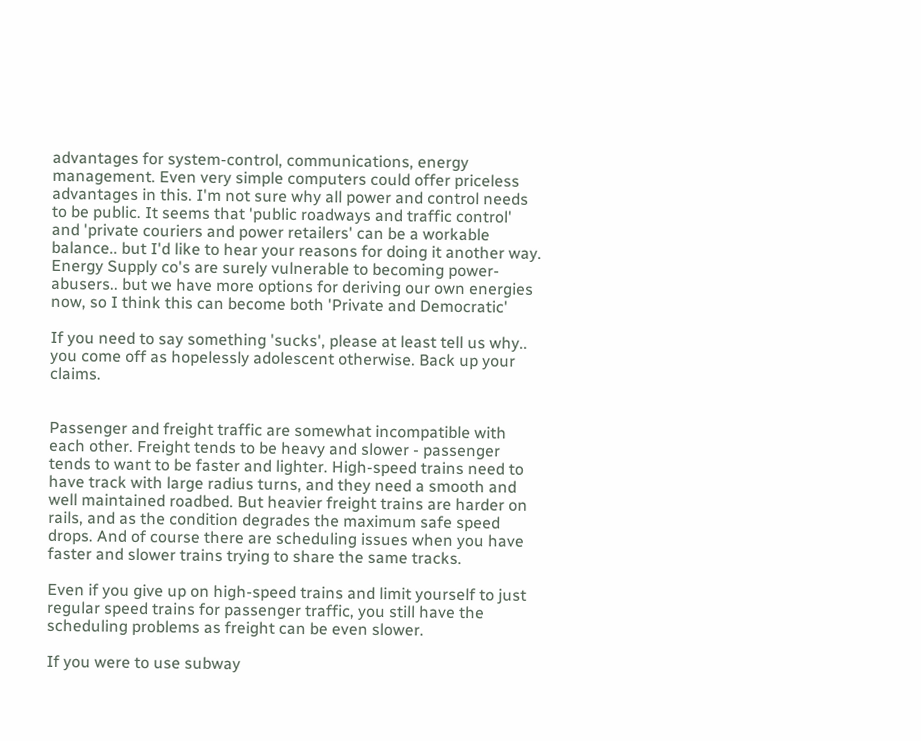advantages for system-control, communications, energy management. Even very simple computers could offer priceless advantages in this. I'm not sure why all power and control needs to be public. It seems that 'public roadways and traffic control' and 'private couriers and power retailers' can be a workable balance.. but I'd like to hear your reasons for doing it another way. Energy Supply co's are surely vulnerable to becoming power-abusers.. but we have more options for deriving our own energies now, so I think this can become both 'Private and Democratic'

If you need to say something 'sucks', please at least tell us why.. you come off as hopelessly adolescent otherwise. Back up your claims.


Passenger and freight traffic are somewhat incompatible with each other. Freight tends to be heavy and slower - passenger tends to want to be faster and lighter. High-speed trains need to have track with large radius turns, and they need a smooth and well maintained roadbed. But heavier freight trains are harder on rails, and as the condition degrades the maximum safe speed drops. And of course there are scheduling issues when you have faster and slower trains trying to share the same tracks.

Even if you give up on high-speed trains and limit yourself to just regular speed trains for passenger traffic, you still have the scheduling problems as freight can be even slower.

If you were to use subway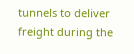tunnels to deliver freight during the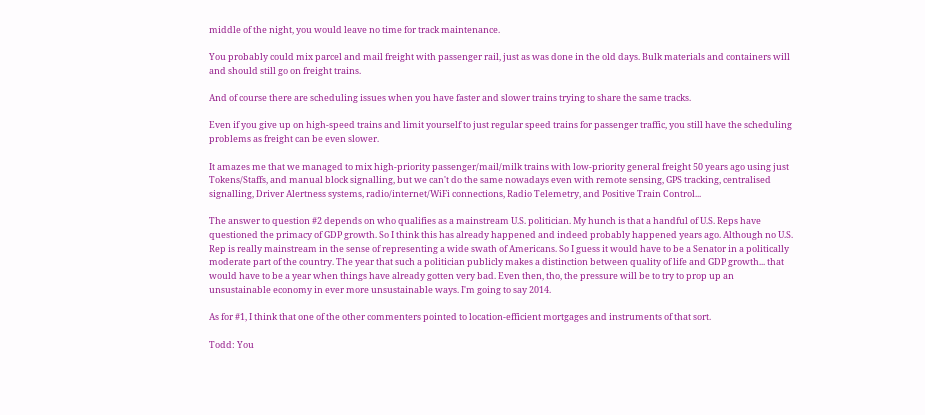middle of the night, you would leave no time for track maintenance.

You probably could mix parcel and mail freight with passenger rail, just as was done in the old days. Bulk materials and containers will and should still go on freight trains.

And of course there are scheduling issues when you have faster and slower trains trying to share the same tracks.

Even if you give up on high-speed trains and limit yourself to just regular speed trains for passenger traffic, you still have the scheduling problems as freight can be even slower.

It amazes me that we managed to mix high-priority passenger/mail/milk trains with low-priority general freight 50 years ago using just Tokens/Staffs, and manual block signalling, but we can't do the same nowadays even with remote sensing, GPS tracking, centralised signalling, Driver Alertness systems, radio/internet/WiFi connections, Radio Telemetry, and Positive Train Control...

The answer to question #2 depends on who qualifies as a mainstream U.S. politician. My hunch is that a handful of U.S. Reps have questioned the primacy of GDP growth. So I think this has already happened and indeed probably happened years ago. Although no U.S. Rep is really mainstream in the sense of representing a wide swath of Americans. So I guess it would have to be a Senator in a politically moderate part of the country. The year that such a politician publicly makes a distinction between quality of life and GDP growth... that would have to be a year when things have already gotten very bad. Even then, tho, the pressure will be to try to prop up an unsustainable economy in ever more unsustainable ways. I'm going to say 2014.

As for #1, I think that one of the other commenters pointed to location-efficient mortgages and instruments of that sort.

Todd: You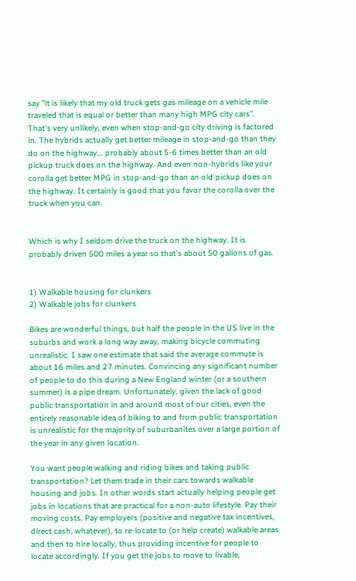say "it is likely that my old truck gets gas mileage on a vehicle mile traveled that is equal or better than many high MPG city cars". That's very unlikely, even when stop-and-go city driving is factored in. The hybrids actually get better mileage in stop-and-go than they do on the highway... probably about 5-6 times better than an old pickup truck does on the highway. And even non-hybrids like your corolla get better MPG in stop-and-go than an old pickup does on the highway. It certainly is good that you favor the corolla over the truck when you can.


Which is why I seldom drive the truck on the highway. It is probably driven 500 miles a year so that's about 50 gallons of gas.


1) Walkable housing for clunkers
2) Walkable jobs for clunkers

Bikes are wonderful things, but half the people in the US live in the suburbs and work a long way away, making bicycle commuting unrealistic. I saw one estimate that said the average commute is about 16 miles and 27 minutes. Convincing any significant number of people to do this during a New England winter (or a southern summer) is a pipe dream. Unfortunately, given the lack of good public transportation in and around most of our cities, even the entirely reasonable idea of biking to and from public transportation is unrealistic for the majority of suburbanites over a large portion of the year in any given location.

You want people walking and riding bikes and taking public transportation? Let them trade in their cars towards walkable housing and jobs. In other words start actually helping people get jobs in locations that are practical for a non-auto lifestyle. Pay their moving costs. Pay employers (positive and negative tax incentives, direct cash, whatever), to re-locate to (or help create) walkable areas and then to hire locally, thus providing incentive for people to locate accordingly. If you get the jobs to move to livable,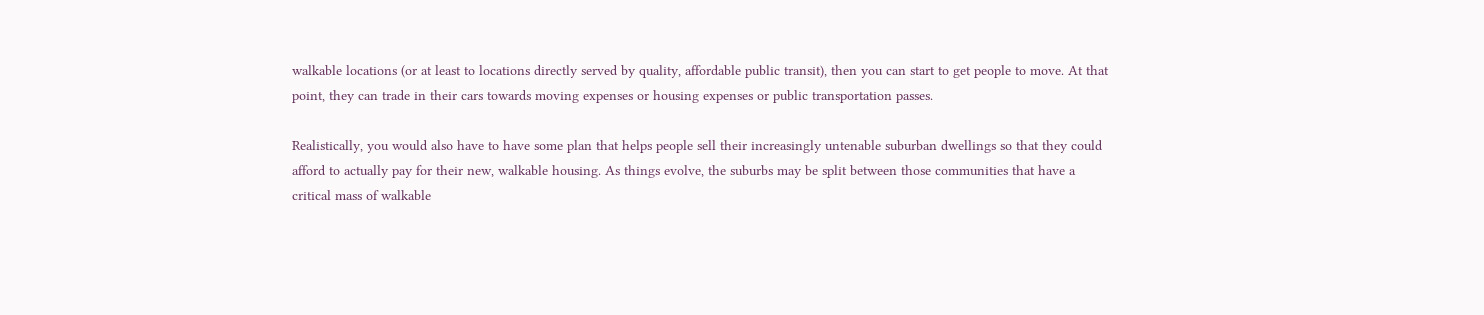walkable locations (or at least to locations directly served by quality, affordable public transit), then you can start to get people to move. At that point, they can trade in their cars towards moving expenses or housing expenses or public transportation passes.

Realistically, you would also have to have some plan that helps people sell their increasingly untenable suburban dwellings so that they could afford to actually pay for their new, walkable housing. As things evolve, the suburbs may be split between those communities that have a critical mass of walkable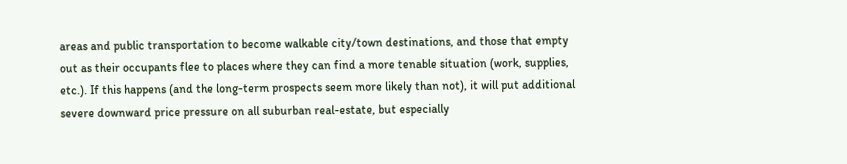areas and public transportation to become walkable city/town destinations, and those that empty out as their occupants flee to places where they can find a more tenable situation (work, supplies, etc.). If this happens (and the long-term prospects seem more likely than not), it will put additional severe downward price pressure on all suburban real-estate, but especially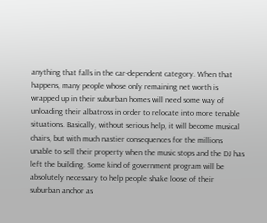anything that falls in the car-dependent category. When that happens, many people whose only remaining net worth is wrapped up in their suburban homes will need some way of unloading their albatross in order to relocate into more tenable situations. Basically, without serious help, it will become musical chairs, but with much nastier consequences for the millions unable to sell their property when the music stops and the DJ has left the building. Some kind of government program will be absolutely necessary to help people shake loose of their suburban anchor as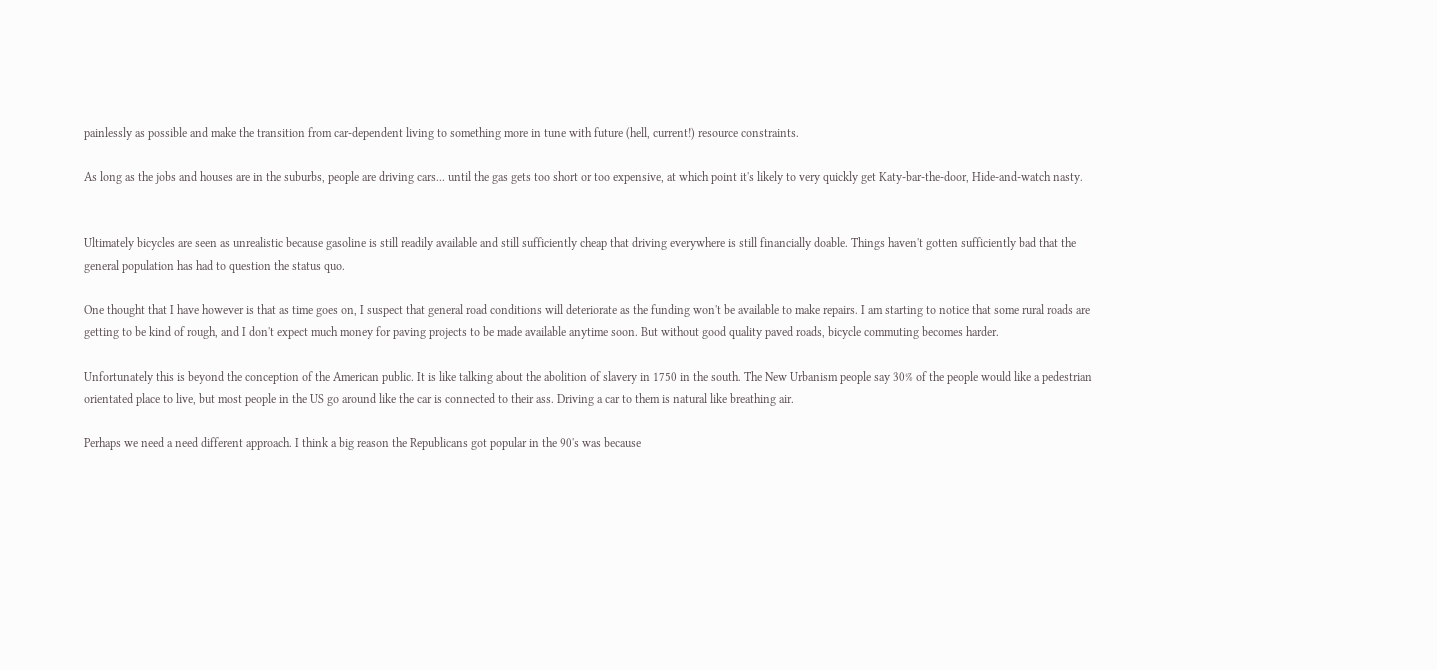painlessly as possible and make the transition from car-dependent living to something more in tune with future (hell, current!) resource constraints.

As long as the jobs and houses are in the suburbs, people are driving cars... until the gas gets too short or too expensive, at which point it's likely to very quickly get Katy-bar-the-door, Hide-and-watch nasty.


Ultimately bicycles are seen as unrealistic because gasoline is still readily available and still sufficiently cheap that driving everywhere is still financially doable. Things haven't gotten sufficiently bad that the general population has had to question the status quo.

One thought that I have however is that as time goes on, I suspect that general road conditions will deteriorate as the funding won't be available to make repairs. I am starting to notice that some rural roads are getting to be kind of rough, and I don't expect much money for paving projects to be made available anytime soon. But without good quality paved roads, bicycle commuting becomes harder.

Unfortunately this is beyond the conception of the American public. It is like talking about the abolition of slavery in 1750 in the south. The New Urbanism people say 30% of the people would like a pedestrian orientated place to live, but most people in the US go around like the car is connected to their ass. Driving a car to them is natural like breathing air.

Perhaps we need a need different approach. I think a big reason the Republicans got popular in the 90's was because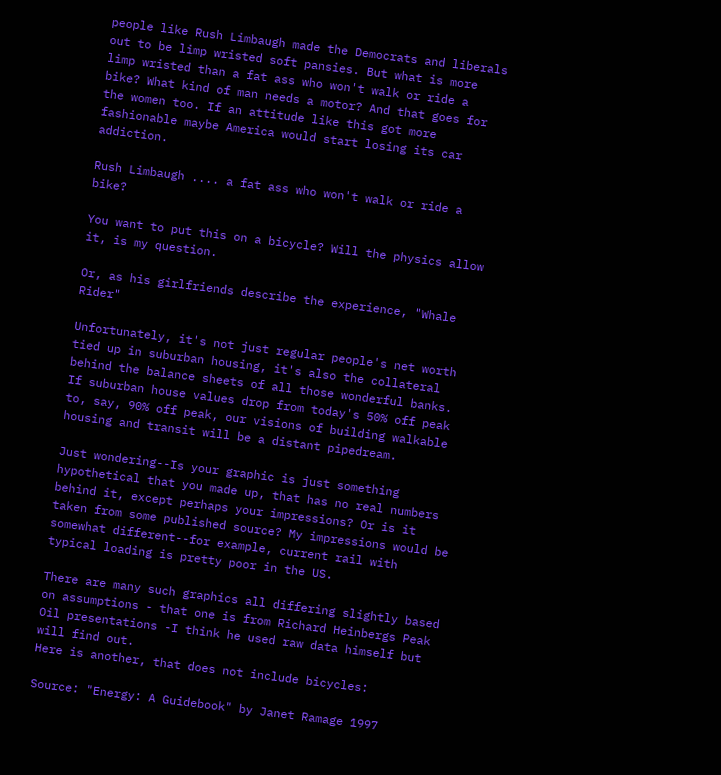people like Rush Limbaugh made the Democrats and liberals out to be limp wristed soft pansies. But what is more limp wristed than a fat ass who won't walk or ride a bike? What kind of man needs a motor? And that goes for the women too. If an attitude like this got more fashionable maybe America would start losing its car addiction.

Rush Limbaugh .... a fat ass who won't walk or ride a bike?

You want to put this on a bicycle? Will the physics allow it, is my question.

Or, as his girlfriends describe the experience, "Whale Rider"

Unfortunately, it's not just regular people's net worth tied up in suburban housing, it's also the collateral behind the balance sheets of all those wonderful banks. If suburban house values drop from today's 50% off peak to, say, 90% off peak, our visions of building walkable housing and transit will be a distant pipedream.

Just wondering--Is your graphic is just something hypothetical that you made up, that has no real numbers behind it, except perhaps your impressions? Or is it taken from some published source? My impressions would be somewhat different--for example, current rail with typical loading is pretty poor in the US.

There are many such graphics all differing slightly based on assumptions - that one is from Richard Heinbergs Peak Oil presentations -I think he used raw data himself but will find out.
Here is another, that does not include bicycles:

Source: "Energy: A Guidebook" by Janet Ramage 1997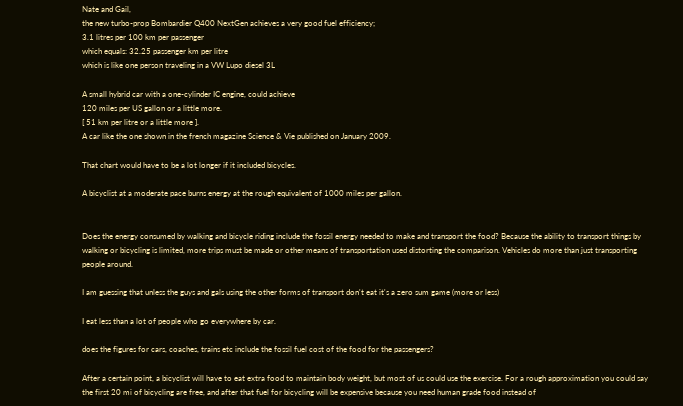Nate and Gail,
the new turbo-prop Bombardier Q400 NextGen achieves a very good fuel efficiency;
3.1 litres per 100 km per passenger
which equals: 32.25 passenger km per litre
which is like one person traveling in a VW Lupo diesel 3L

A small hybrid car with a one-cylinder IC engine, could achieve
120 miles per US gallon or a little more.
[ 51 km per litre or a little more ].
A car like the one shown in the french magazine Science & Vie published on January 2009.

That chart would have to be a lot longer if it included bicycles.

A bicyclist at a moderate pace burns energy at the rough equivalent of 1000 miles per gallon.


Does the energy consumed by walking and bicycle riding include the fossil energy needed to make and transport the food? Because the ability to transport things by walking or bicycling is limited, more trips must be made or other means of transportation used distorting the comparison. Vehicles do more than just transporting people around.

I am guessing that unless the guys and gals using the other forms of transport don't eat it's a zero sum game (more or less)

I eat less than a lot of people who go everywhere by car.

does the figures for cars, coaches, trains etc include the fossil fuel cost of the food for the passengers?

After a certain point, a bicyclist will have to eat extra food to maintain body weight, but most of us could use the exercise. For a rough approximation you could say the first 20 mi of bicycling are free, and after that fuel for bicycling will be expensive because you need human grade food instead of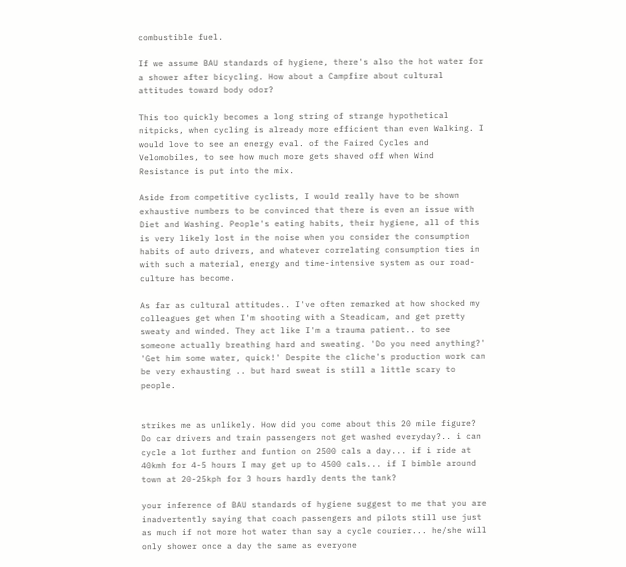combustible fuel.

If we assume BAU standards of hygiene, there's also the hot water for a shower after bicycling. How about a Campfire about cultural attitudes toward body odor?

This too quickly becomes a long string of strange hypothetical nitpicks, when cycling is already more efficient than even Walking. I would love to see an energy eval. of the Faired Cycles and Velomobiles, to see how much more gets shaved off when Wind Resistance is put into the mix.

Aside from competitive cyclists, I would really have to be shown exhaustive numbers to be convinced that there is even an issue with Diet and Washing. People's eating habits, their hygiene, all of this is very likely lost in the noise when you consider the consumption habits of auto drivers, and whatever correlating consumption ties in with such a material, energy and time-intensive system as our road-culture has become.

As far as cultural attitudes.. I've often remarked at how shocked my colleagues get when I'm shooting with a Steadicam, and get pretty sweaty and winded. They act like I'm a trauma patient.. to see someone actually breathing hard and sweating. 'Do you need anything?' 'Get him some water, quick!' Despite the cliche's production work can be very exhausting .. but hard sweat is still a little scary to people.


strikes me as unlikely. How did you come about this 20 mile figure? Do car drivers and train passengers not get washed everyday?.. i can cycle a lot further and funtion on 2500 cals a day... if i ride at 40kmh for 4-5 hours I may get up to 4500 cals... if I bimble around town at 20-25kph for 3 hours hardly dents the tank?

your inference of BAU standards of hygiene suggest to me that you are inadvertently saying that coach passengers and pilots still use just as much if not more hot water than say a cycle courier... he/she will only shower once a day the same as everyone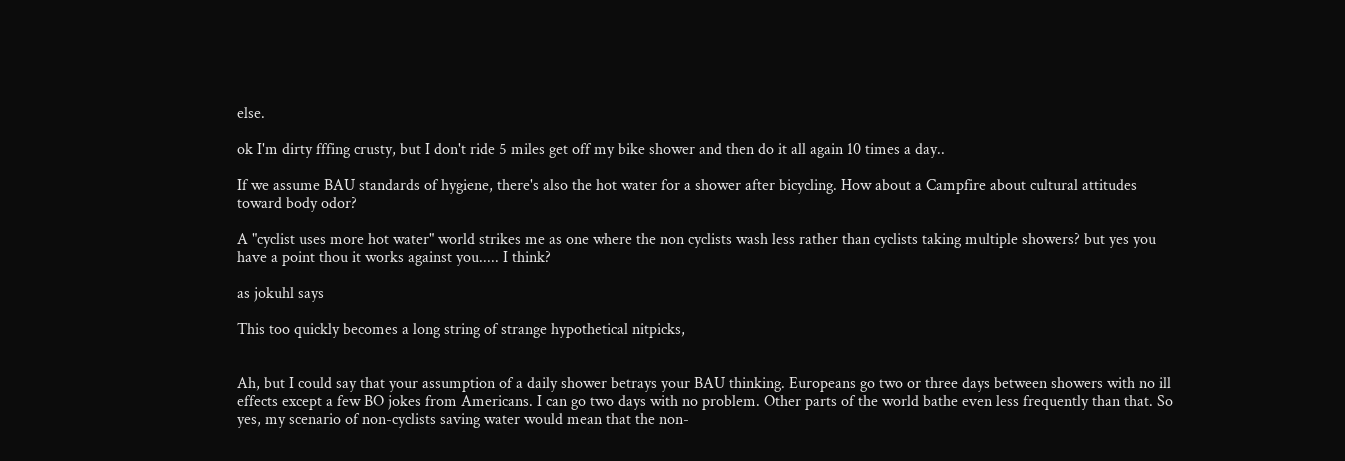else.

ok I'm dirty fffing crusty, but I don't ride 5 miles get off my bike shower and then do it all again 10 times a day..

If we assume BAU standards of hygiene, there's also the hot water for a shower after bicycling. How about a Campfire about cultural attitudes toward body odor?

A "cyclist uses more hot water" world strikes me as one where the non cyclists wash less rather than cyclists taking multiple showers? but yes you have a point thou it works against you..... I think?

as jokuhl says

This too quickly becomes a long string of strange hypothetical nitpicks,


Ah, but I could say that your assumption of a daily shower betrays your BAU thinking. Europeans go two or three days between showers with no ill effects except a few BO jokes from Americans. I can go two days with no problem. Other parts of the world bathe even less frequently than that. So yes, my scenario of non-cyclists saving water would mean that the non-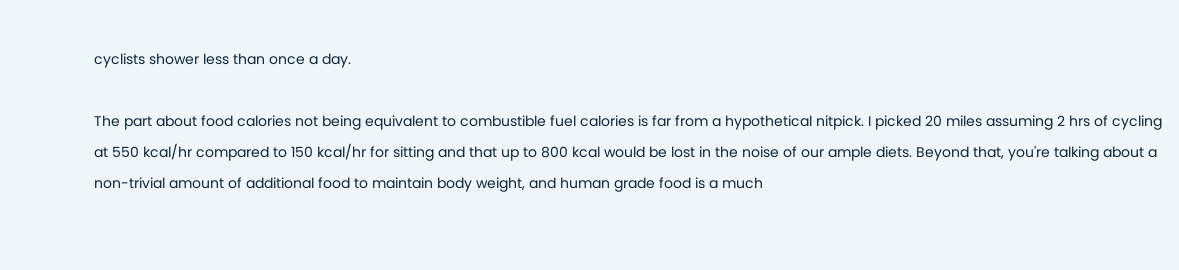cyclists shower less than once a day.

The part about food calories not being equivalent to combustible fuel calories is far from a hypothetical nitpick. I picked 20 miles assuming 2 hrs of cycling at 550 kcal/hr compared to 150 kcal/hr for sitting and that up to 800 kcal would be lost in the noise of our ample diets. Beyond that, you're talking about a non-trivial amount of additional food to maintain body weight, and human grade food is a much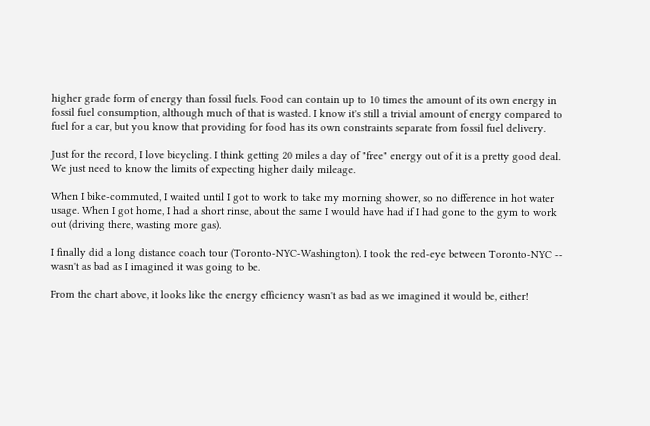higher grade form of energy than fossil fuels. Food can contain up to 10 times the amount of its own energy in fossil fuel consumption, although much of that is wasted. I know it's still a trivial amount of energy compared to fuel for a car, but you know that providing for food has its own constraints separate from fossil fuel delivery.

Just for the record, I love bicycling. I think getting 20 miles a day of "free" energy out of it is a pretty good deal. We just need to know the limits of expecting higher daily mileage.

When I bike-commuted, I waited until I got to work to take my morning shower, so no difference in hot water usage. When I got home, I had a short rinse, about the same I would have had if I had gone to the gym to work out (driving there, wasting more gas).

I finally did a long distance coach tour (Toronto-NYC-Washington). I took the red-eye between Toronto-NYC -- wasn't as bad as I imagined it was going to be.

From the chart above, it looks like the energy efficiency wasn't as bad as we imagined it would be, either!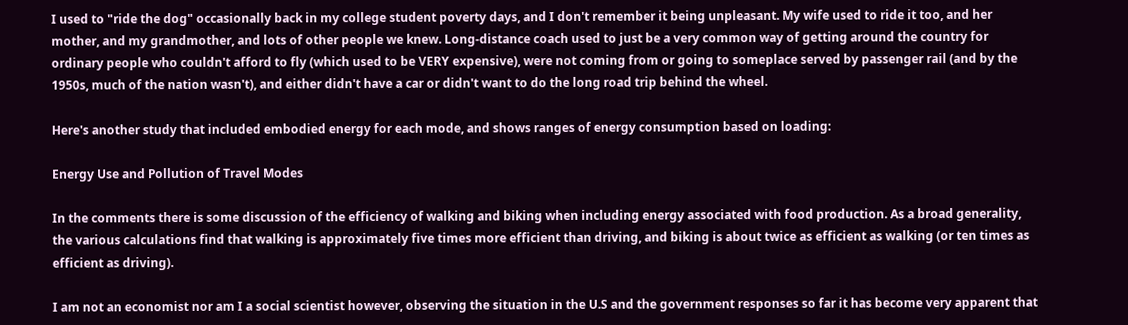I used to "ride the dog" occasionally back in my college student poverty days, and I don't remember it being unpleasant. My wife used to ride it too, and her mother, and my grandmother, and lots of other people we knew. Long-distance coach used to just be a very common way of getting around the country for ordinary people who couldn't afford to fly (which used to be VERY expensive), were not coming from or going to someplace served by passenger rail (and by the 1950s, much of the nation wasn't), and either didn't have a car or didn't want to do the long road trip behind the wheel.

Here's another study that included embodied energy for each mode, and shows ranges of energy consumption based on loading:

Energy Use and Pollution of Travel Modes

In the comments there is some discussion of the efficiency of walking and biking when including energy associated with food production. As a broad generality, the various calculations find that walking is approximately five times more efficient than driving, and biking is about twice as efficient as walking (or ten times as efficient as driving).

I am not an economist nor am I a social scientist however, observing the situation in the U.S and the government responses so far it has become very apparent that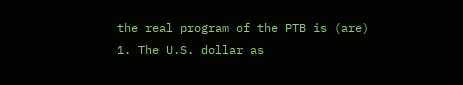the real program of the PTB is (are) 1. The U.S. dollar as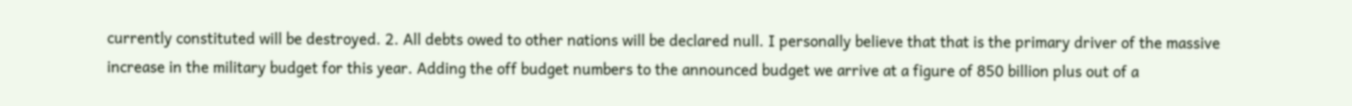currently constituted will be destroyed. 2. All debts owed to other nations will be declared null. I personally believe that that is the primary driver of the massive increase in the military budget for this year. Adding the off budget numbers to the announced budget we arrive at a figure of 850 billion plus out of a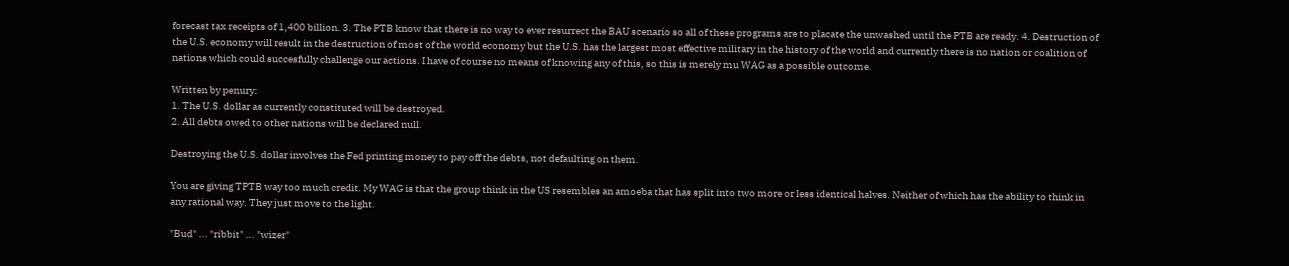forecast tax receipts of 1,400 billion. 3. The PTB know that there is no way to ever resurrect the BAU scenario so all of these programs are to placate the unwashed until the PTB are ready. 4. Destruction of the U.S. economy will result in the destruction of most of the world economy but the U.S. has the largest most effective military in the history of the world and currently there is no nation or coalition of nations which could succesfully challenge our actions. I have of course no means of knowing any of this, so this is merely mu WAG as a possible outcome.

Written by penury:
1. The U.S. dollar as currently constituted will be destroyed.
2. All debts owed to other nations will be declared null.

Destroying the U.S. dollar involves the Fed printing money to pay off the debts, not defaulting on them.

You are giving TPTB way too much credit. My WAG is that the group think in the US resembles an amoeba that has split into two more or less identical halves. Neither of which has the ability to think in any rational way. They just move to the light.

"Bud" ... "ribbit" ... "wizer"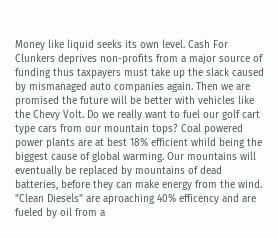Money like liquid seeks its own level. Cash For Clunkers deprives non-profits from a major source of funding thus taxpayers must take up the slack caused by mismanaged auto companies again. Then we are promised the future will be better with vehicles like the Chevy Volt. Do we really want to fuel our golf cart type cars from our mountain tops? Coal powered power plants are at best 18% efficient whild being the biggest cause of global warming. Our mountains will eventually be replaced by mountains of dead batteries, before they can make energy from the wind. "Clean Diesels" are aproaching 40% efficency and are fueled by oil from a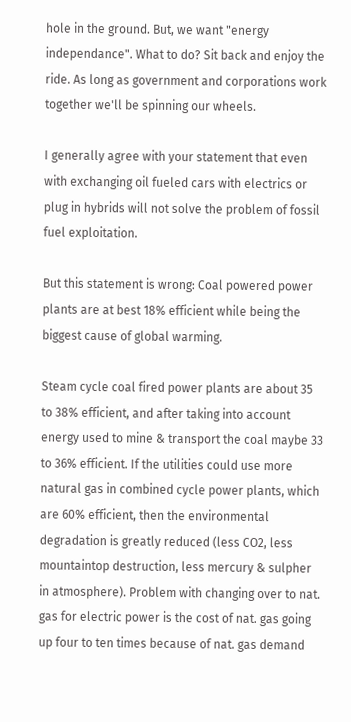hole in the ground. But, we want "energy independance". What to do? Sit back and enjoy the ride. As long as government and corporations work together we'll be spinning our wheels.

I generally agree with your statement that even with exchanging oil fueled cars with electrics or plug in hybrids will not solve the problem of fossil fuel exploitation.

But this statement is wrong: Coal powered power plants are at best 18% efficient while being the biggest cause of global warming.

Steam cycle coal fired power plants are about 35 to 38% efficient, and after taking into account energy used to mine & transport the coal maybe 33 to 36% efficient. If the utilities could use more natural gas in combined cycle power plants, which are 60% efficient, then the environmental degradation is greatly reduced (less CO2, less mountaintop destruction, less mercury & sulpher in atmosphere). Problem with changing over to nat. gas for electric power is the cost of nat. gas going up four to ten times because of nat. gas demand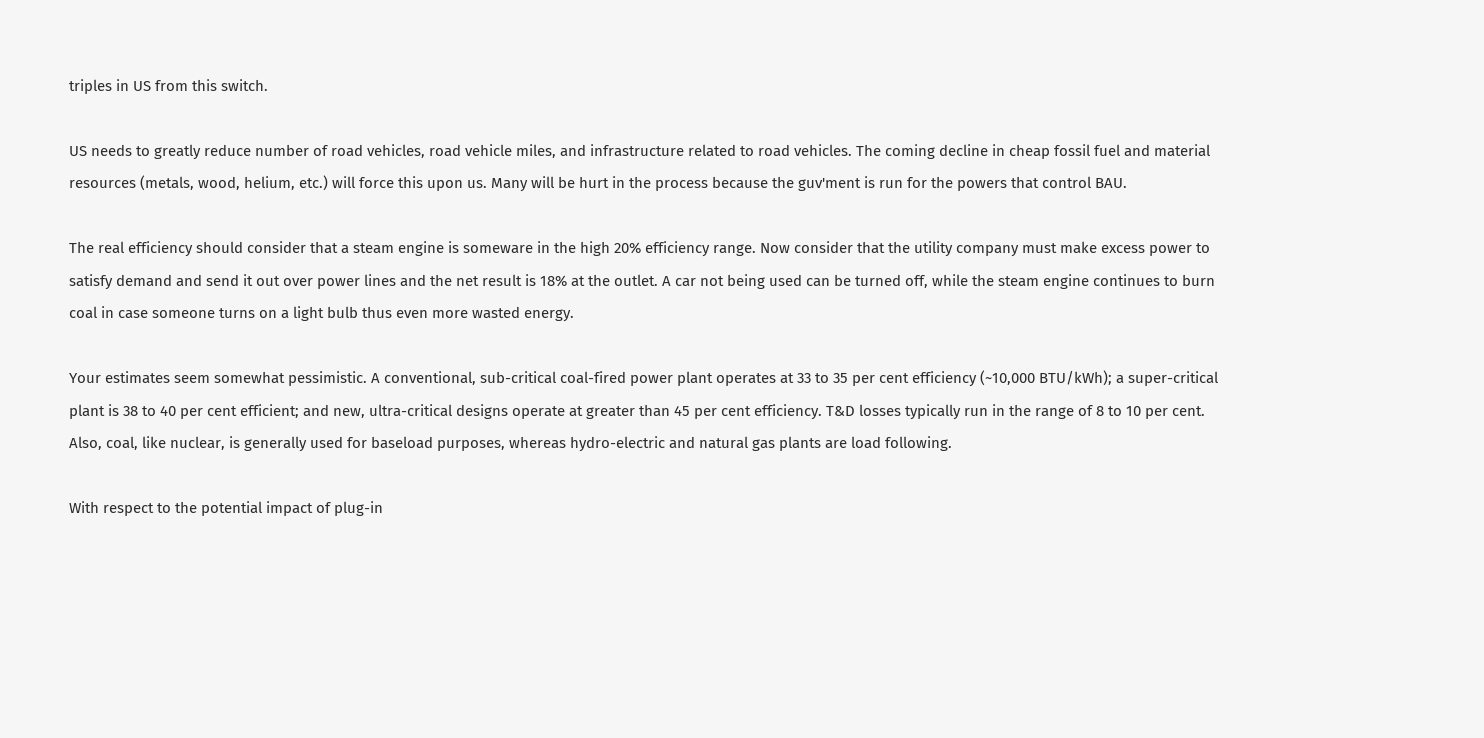triples in US from this switch.

US needs to greatly reduce number of road vehicles, road vehicle miles, and infrastructure related to road vehicles. The coming decline in cheap fossil fuel and material resources (metals, wood, helium, etc.) will force this upon us. Many will be hurt in the process because the guv'ment is run for the powers that control BAU.

The real efficiency should consider that a steam engine is someware in the high 20% efficiency range. Now consider that the utility company must make excess power to satisfy demand and send it out over power lines and the net result is 18% at the outlet. A car not being used can be turned off, while the steam engine continues to burn coal in case someone turns on a light bulb thus even more wasted energy.

Your estimates seem somewhat pessimistic. A conventional, sub-critical coal-fired power plant operates at 33 to 35 per cent efficiency (~10,000 BTU/kWh); a super-critical plant is 38 to 40 per cent efficient; and new, ultra-critical designs operate at greater than 45 per cent efficiency. T&D losses typically run in the range of 8 to 10 per cent. Also, coal, like nuclear, is generally used for baseload purposes, whereas hydro-electric and natural gas plants are load following.

With respect to the potential impact of plug-in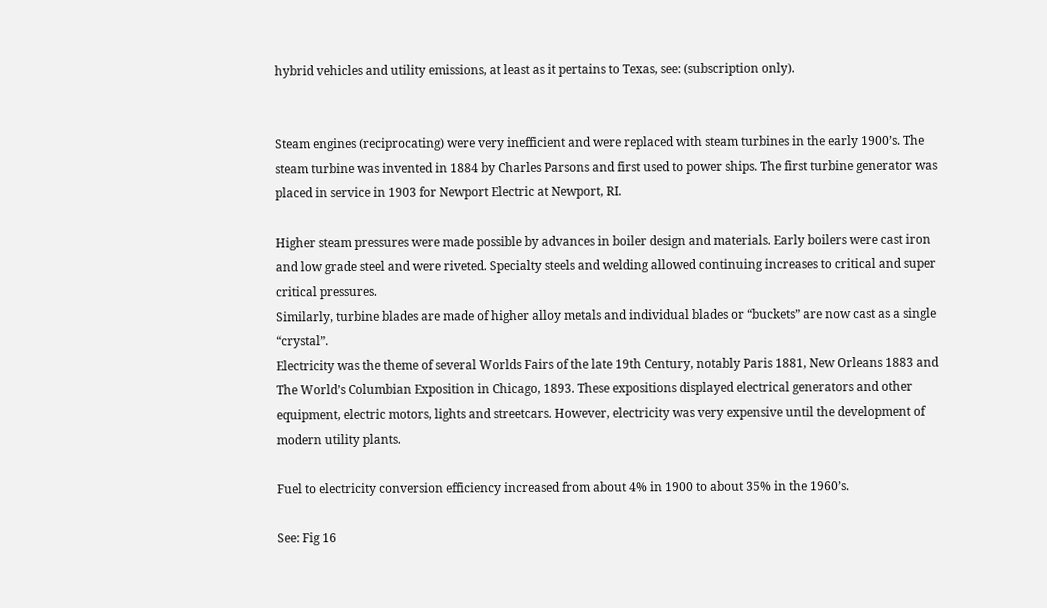hybrid vehicles and utility emissions, at least as it pertains to Texas, see: (subscription only).


Steam engines (reciprocating) were very inefficient and were replaced with steam turbines in the early 1900’s. The steam turbine was invented in 1884 by Charles Parsons and first used to power ships. The first turbine generator was placed in service in 1903 for Newport Electric at Newport, RI.

Higher steam pressures were made possible by advances in boiler design and materials. Early boilers were cast iron and low grade steel and were riveted. Specialty steels and welding allowed continuing increases to critical and super critical pressures.
Similarly, turbine blades are made of higher alloy metals and individual blades or “buckets” are now cast as a single “crystal”.
Electricity was the theme of several Worlds Fairs of the late 19th Century, notably Paris 1881, New Orleans 1883 and The World’s Columbian Exposition in Chicago, 1893. These expositions displayed electrical generators and other equipment, electric motors, lights and streetcars. However, electricity was very expensive until the development of modern utility plants.

Fuel to electricity conversion efficiency increased from about 4% in 1900 to about 35% in the 1960’s.

See: Fig 16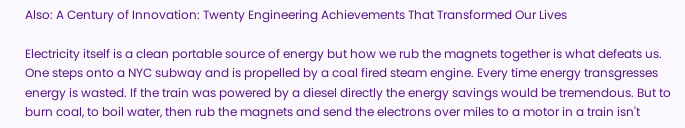Also: A Century of Innovation: Twenty Engineering Achievements That Transformed Our Lives

Electricity itself is a clean portable source of energy but how we rub the magnets together is what defeats us. One steps onto a NYC subway and is propelled by a coal fired steam engine. Every time energy transgresses energy is wasted. If the train was powered by a diesel directly the energy savings would be tremendous. But to burn coal, to boil water, then rub the magnets and send the electrons over miles to a motor in a train isn't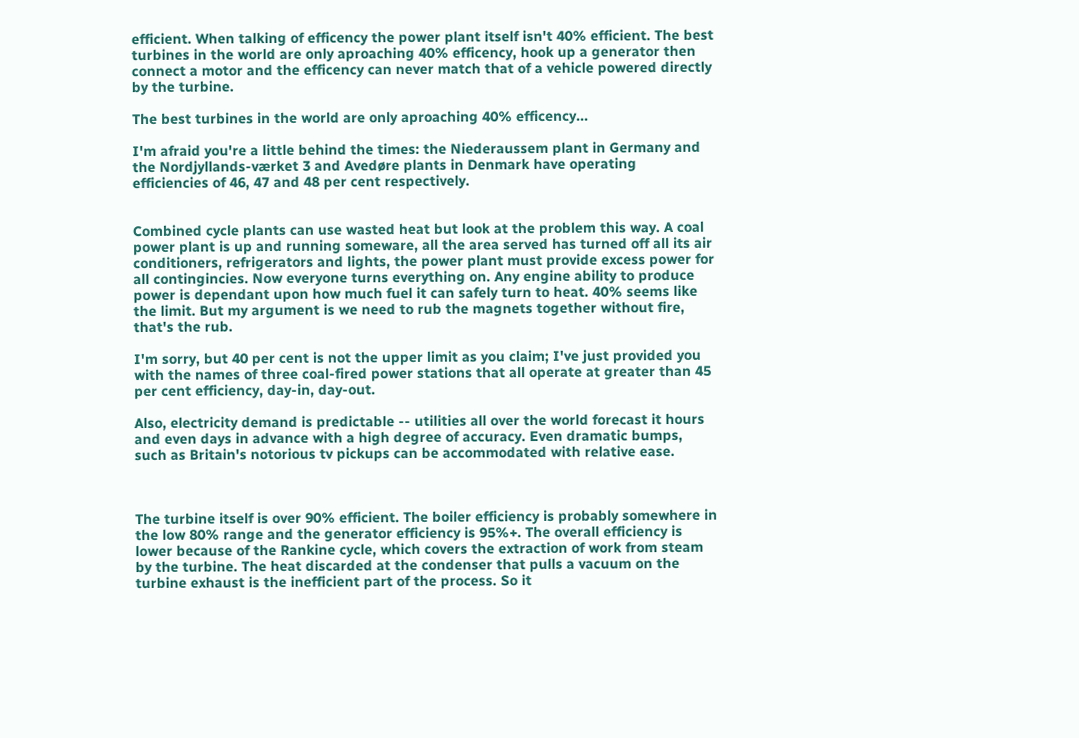efficient. When talking of efficency the power plant itself isn't 40% efficient. The best turbines in the world are only aproaching 40% efficency, hook up a generator then connect a motor and the efficency can never match that of a vehicle powered directly by the turbine.

The best turbines in the world are only aproaching 40% efficency...

I'm afraid you're a little behind the times: the Niederaussem plant in Germany and the Nordjyllands-værket 3 and Avedøre plants in Denmark have operating efficiencies of 46, 47 and 48 per cent respectively.


Combined cycle plants can use wasted heat but look at the problem this way. A coal power plant is up and running someware, all the area served has turned off all its air conditioners, refrigerators and lights, the power plant must provide excess power for all contingincies. Now everyone turns everything on. Any engine ability to produce power is dependant upon how much fuel it can safely turn to heat. 40% seems like the limit. But my argument is we need to rub the magnets together without fire, that's the rub.

I'm sorry, but 40 per cent is not the upper limit as you claim; I've just provided you with the names of three coal-fired power stations that all operate at greater than 45 per cent efficiency, day-in, day-out.

Also, electricity demand is predictable -- utilities all over the world forecast it hours and even days in advance with a high degree of accuracy. Even dramatic bumps, such as Britain's notorious tv pickups can be accommodated with relative ease.



The turbine itself is over 90% efficient. The boiler efficiency is probably somewhere in the low 80% range and the generator efficiency is 95%+. The overall efficiency is lower because of the Rankine cycle, which covers the extraction of work from steam by the turbine. The heat discarded at the condenser that pulls a vacuum on the turbine exhaust is the inefficient part of the process. So it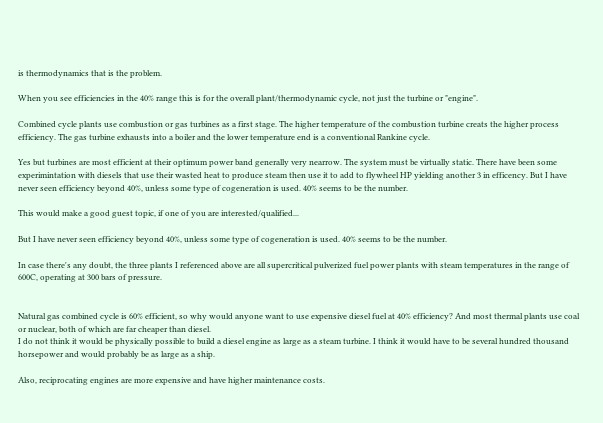is thermodynamics that is the problem.

When you see efficiencies in the 40% range this is for the overall plant/thermodynamic cycle, not just the turbine or "engine".

Combined cycle plants use combustion or gas turbines as a first stage. The higher temperature of the combustion turbine creats the higher process efficiency. The gas turbine exhausts into a boiler and the lower temperature end is a conventional Rankine cycle.

Yes but turbines are most efficient at their optimum power band generally very nearrow. The system must be virtually static. There have been some experimintation with diesels that use their wasted heat to produce steam then use it to add to flywheel HP yielding another 3 in efficency. But I have never seen efficiency beyond 40%, unless some type of cogeneration is used. 40% seems to be the number.

This would make a good guest topic, if one of you are interested/qualified...

But I have never seen efficiency beyond 40%, unless some type of cogeneration is used. 40% seems to be the number.

In case there's any doubt, the three plants I referenced above are all supercritical pulverized fuel power plants with steam temperatures in the range of 600C, operating at 300 bars of pressure.


Natural gas combined cycle is 60% efficient, so why would anyone want to use expensive diesel fuel at 40% efficiency? And most thermal plants use coal or nuclear, both of which are far cheaper than diesel.
I do not think it would be physically possible to build a diesel engine as large as a steam turbine. I think it would have to be several hundred thousand horsepower and would probably be as large as a ship.

Also, reciprocating engines are more expensive and have higher maintenance costs.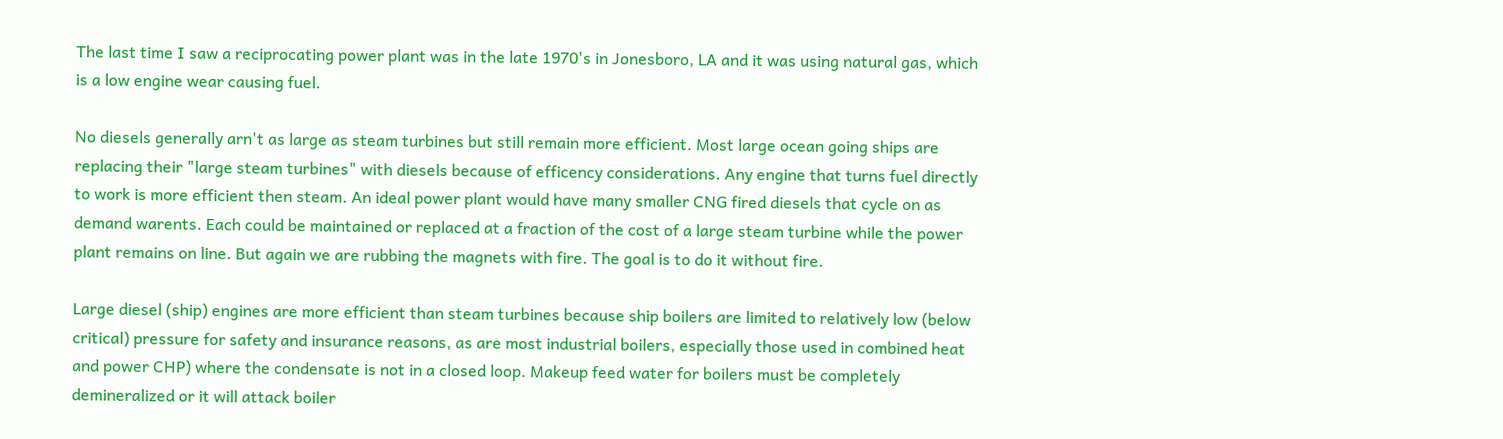The last time I saw a reciprocating power plant was in the late 1970's in Jonesboro, LA and it was using natural gas, which is a low engine wear causing fuel.

No diesels generally arn't as large as steam turbines but still remain more efficient. Most large ocean going ships are replacing their "large steam turbines" with diesels because of efficency considerations. Any engine that turns fuel directly to work is more efficient then steam. An ideal power plant would have many smaller CNG fired diesels that cycle on as demand warents. Each could be maintained or replaced at a fraction of the cost of a large steam turbine while the power plant remains on line. But again we are rubbing the magnets with fire. The goal is to do it without fire.

Large diesel (ship) engines are more efficient than steam turbines because ship boilers are limited to relatively low (below critical) pressure for safety and insurance reasons, as are most industrial boilers, especially those used in combined heat and power CHP) where the condensate is not in a closed loop. Makeup feed water for boilers must be completely demineralized or it will attack boiler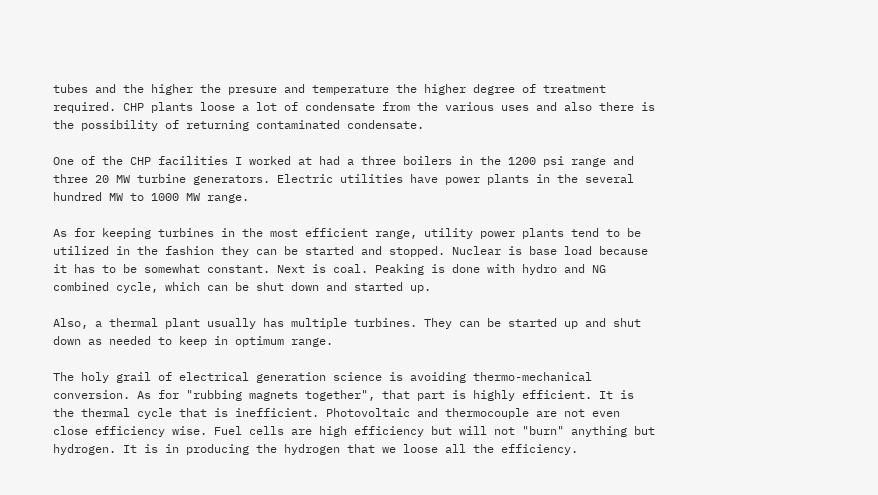tubes and the higher the presure and temperature the higher degree of treatment required. CHP plants loose a lot of condensate from the various uses and also there is the possibility of returning contaminated condensate.

One of the CHP facilities I worked at had a three boilers in the 1200 psi range and three 20 MW turbine generators. Electric utilities have power plants in the several hundred MW to 1000 MW range.

As for keeping turbines in the most efficient range, utility power plants tend to be utilized in the fashion they can be started and stopped. Nuclear is base load because it has to be somewhat constant. Next is coal. Peaking is done with hydro and NG combined cycle, which can be shut down and started up.

Also, a thermal plant usually has multiple turbines. They can be started up and shut down as needed to keep in optimum range.

The holy grail of electrical generation science is avoiding thermo-mechanical conversion. As for "rubbing magnets together", that part is highly efficient. It is the thermal cycle that is inefficient. Photovoltaic and thermocouple are not even close efficiency wise. Fuel cells are high efficiency but will not "burn" anything but hydrogen. It is in producing the hydrogen that we loose all the efficiency.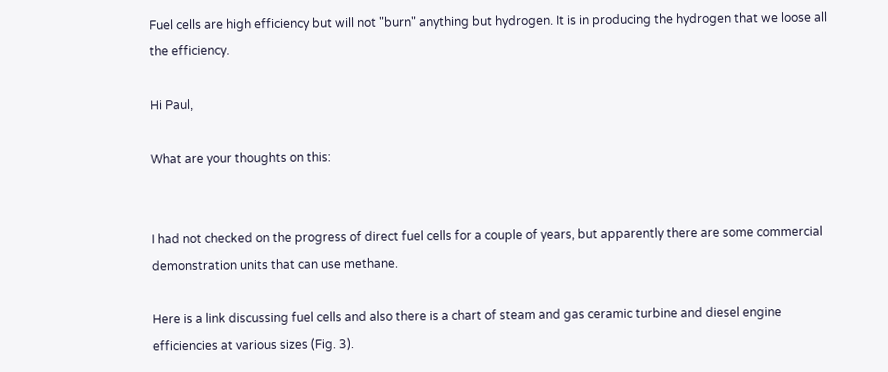Fuel cells are high efficiency but will not "burn" anything but hydrogen. It is in producing the hydrogen that we loose all the efficiency.

Hi Paul,

What are your thoughts on this:


I had not checked on the progress of direct fuel cells for a couple of years, but apparently there are some commercial demonstration units that can use methane.

Here is a link discussing fuel cells and also there is a chart of steam and gas ceramic turbine and diesel engine efficiencies at various sizes (Fig. 3).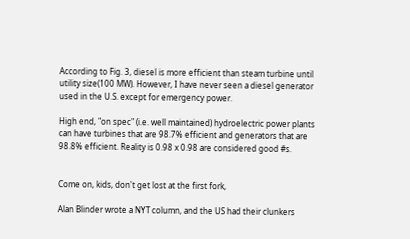According to Fig. 3, diesel is more efficient than steam turbine until utility size(100 MW). However, I have never seen a diesel generator used in the U.S. except for emergency power.

High end, "on spec" (i.e. well maintained) hydroelectric power plants can have turbines that are 98.7% efficient and generators that are 98.8% efficient. Reality is 0.98 x 0.98 are considered good #s.


Come on, kids, don't get lost at the first fork,

Alan Blinder wrote a NYT column, and the US had their clunkers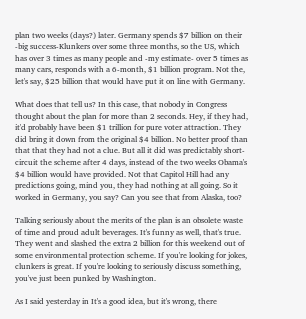plan two weeks (days?) later. Germany spends $7 billion on their -big success-Klunkers over some three months, so the US, which has over 3 times as many people and -my estimate- over 5 times as many cars, responds with a 6-month, $1 billion program. Not the, let's say, $25 billion that would have put it on line with Germany.

What does that tell us? In this case, that nobody in Congress thought about the plan for more than 2 seconds. Hey, if they had, it'd probably have been $1 trillion for pure voter attraction. They did bring it down from the original $4 billion. No better proof than that that they had not a clue. But all it did was predictably short-circuit the scheme after 4 days, instead of the two weeks Obama's $4 billion would have provided. Not that Capitol Hill had any predictions going, mind you, they had nothing at all going. So it worked in Germany, you say? Can you see that from Alaska, too?

Talking seriously about the merits of the plan is an obsolete waste of time and proud adult beverages. It's funny as well, that's true. They went and slashed the extra 2 billion for this weekend out of some environmental protection scheme. If you're looking for jokes, clunkers is great. If you're looking to seriously discuss something, you've just been punked by Washington.

As I said yesterday in It's a good idea, but it's wrong, there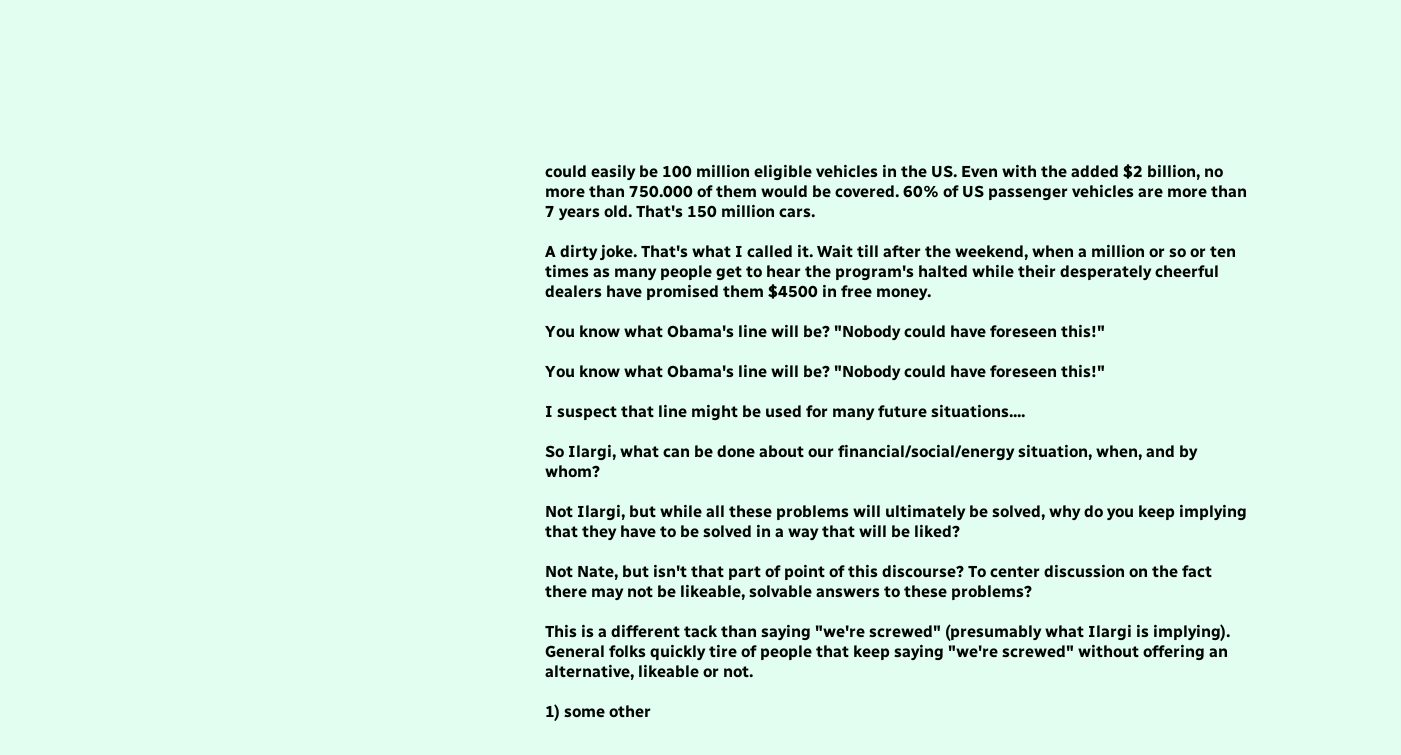could easily be 100 million eligible vehicles in the US. Even with the added $2 billion, no more than 750.000 of them would be covered. 60% of US passenger vehicles are more than 7 years old. That's 150 million cars.

A dirty joke. That's what I called it. Wait till after the weekend, when a million or so or ten times as many people get to hear the program's halted while their desperately cheerful dealers have promised them $4500 in free money.

You know what Obama's line will be? "Nobody could have foreseen this!"

You know what Obama's line will be? "Nobody could have foreseen this!"

I suspect that line might be used for many future situations....

So Ilargi, what can be done about our financial/social/energy situation, when, and by whom?

Not Ilargi, but while all these problems will ultimately be solved, why do you keep implying that they have to be solved in a way that will be liked?

Not Nate, but isn't that part of point of this discourse? To center discussion on the fact there may not be likeable, solvable answers to these problems?

This is a different tack than saying "we're screwed" (presumably what Ilargi is implying). General folks quickly tire of people that keep saying "we're screwed" without offering an alternative, likeable or not.

1) some other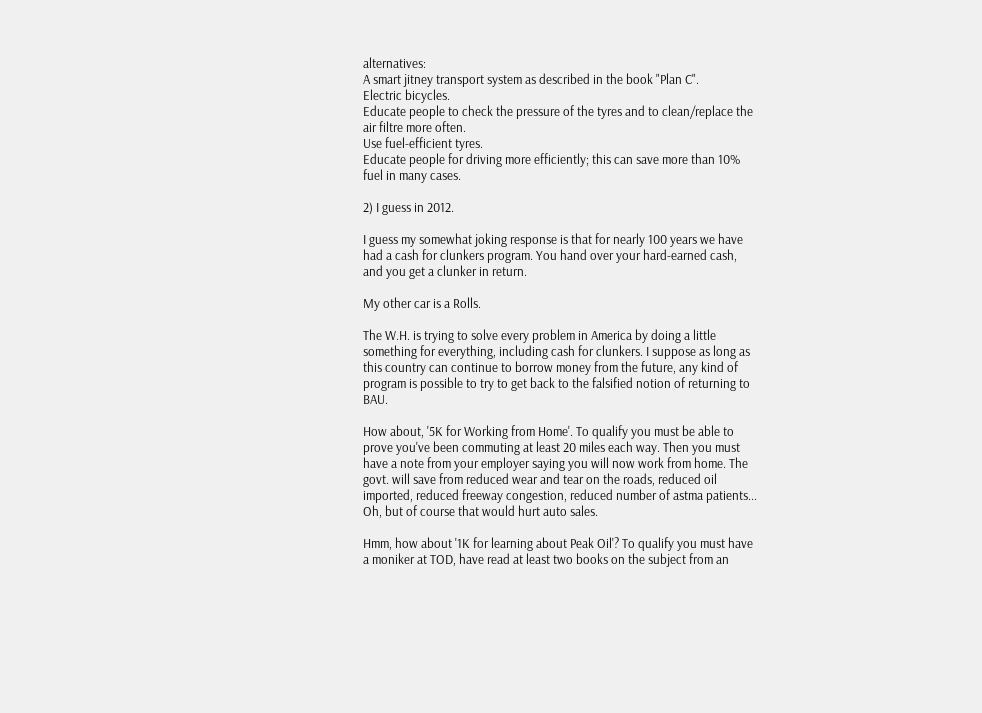alternatives:
A smart jitney transport system as described in the book "Plan C".
Electric bicycles.
Educate people to check the pressure of the tyres and to clean/replace the air filtre more often.
Use fuel-efficient tyres.
Educate people for driving more efficiently; this can save more than 10% fuel in many cases.

2) I guess in 2012.

I guess my somewhat joking response is that for nearly 100 years we have had a cash for clunkers program. You hand over your hard-earned cash, and you get a clunker in return.

My other car is a Rolls.

The W.H. is trying to solve every problem in America by doing a little something for everything, including cash for clunkers. I suppose as long as this country can continue to borrow money from the future, any kind of program is possible to try to get back to the falsified notion of returning to BAU.

How about, '5K for Working from Home'. To qualify you must be able to prove you've been commuting at least 20 miles each way. Then you must have a note from your employer saying you will now work from home. The govt. will save from reduced wear and tear on the roads, reduced oil imported, reduced freeway congestion, reduced number of astma patients... Oh, but of course that would hurt auto sales.

Hmm, how about '1K for learning about Peak Oil'? To qualify you must have a moniker at TOD, have read at least two books on the subject from an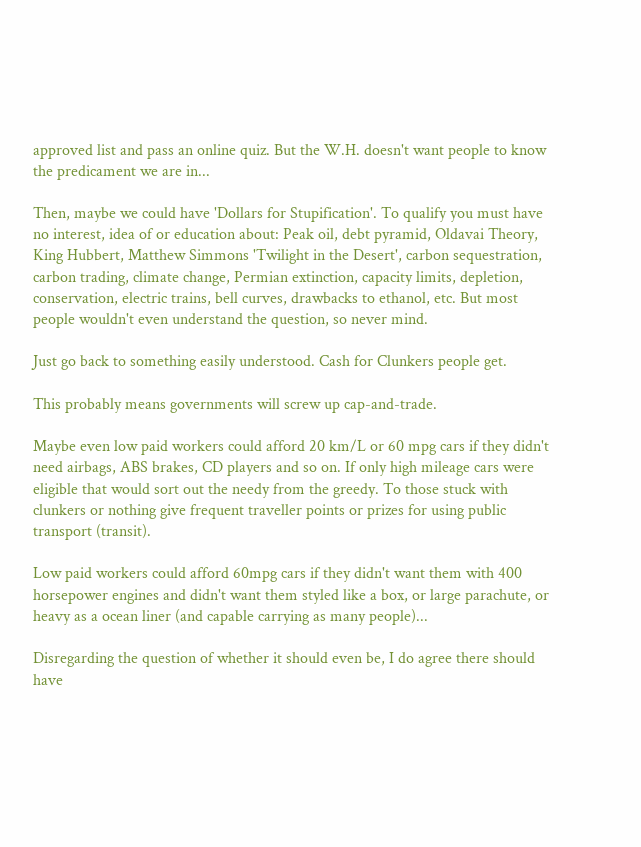approved list and pass an online quiz. But the W.H. doesn't want people to know the predicament we are in...

Then, maybe we could have 'Dollars for Stupification'. To qualify you must have no interest, idea of or education about: Peak oil, debt pyramid, Oldavai Theory, King Hubbert, Matthew Simmons 'Twilight in the Desert', carbon sequestration, carbon trading, climate change, Permian extinction, capacity limits, depletion, conservation, electric trains, bell curves, drawbacks to ethanol, etc. But most people wouldn't even understand the question, so never mind.

Just go back to something easily understood. Cash for Clunkers people get.

This probably means governments will screw up cap-and-trade.

Maybe even low paid workers could afford 20 km/L or 60 mpg cars if they didn't need airbags, ABS brakes, CD players and so on. If only high mileage cars were eligible that would sort out the needy from the greedy. To those stuck with clunkers or nothing give frequent traveller points or prizes for using public transport (transit).

Low paid workers could afford 60mpg cars if they didn't want them with 400 horsepower engines and didn't want them styled like a box, or large parachute, or heavy as a ocean liner (and capable carrying as many people)...

Disregarding the question of whether it should even be, I do agree there should have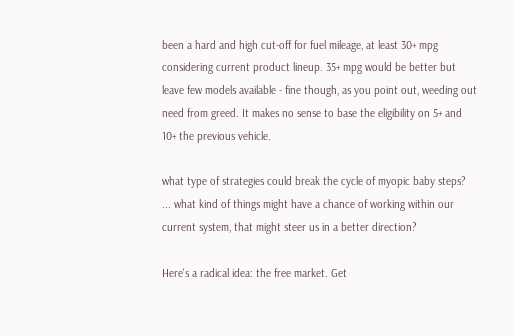been a hard and high cut-off for fuel mileage, at least 30+ mpg considering current product lineup. 35+ mpg would be better but leave few models available - fine though, as you point out, weeding out need from greed. It makes no sense to base the eligibility on 5+ and 10+ the previous vehicle.

what type of strategies could break the cycle of myopic baby steps? ... what kind of things might have a chance of working within our current system, that might steer us in a better direction?

Here's a radical idea: the free market. Get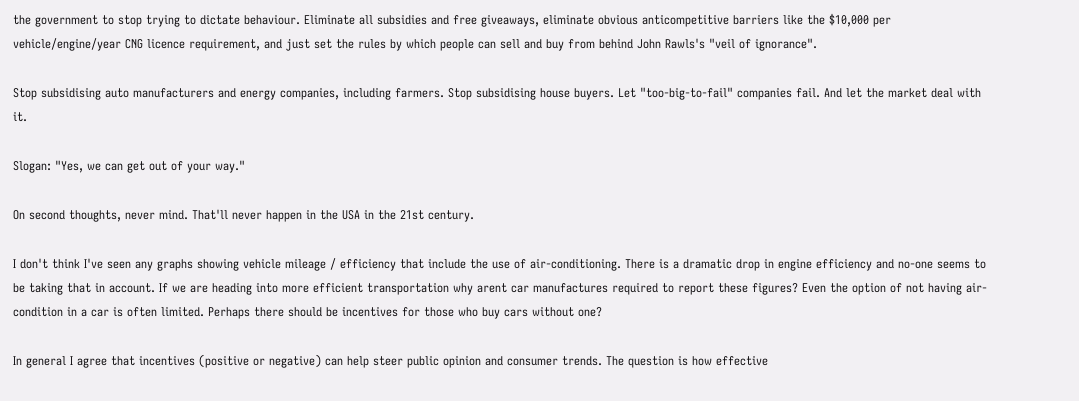the government to stop trying to dictate behaviour. Eliminate all subsidies and free giveaways, eliminate obvious anticompetitive barriers like the $10,000 per vehicle/engine/year CNG licence requirement, and just set the rules by which people can sell and buy from behind John Rawls's "veil of ignorance".

Stop subsidising auto manufacturers and energy companies, including farmers. Stop subsidising house buyers. Let "too-big-to-fail" companies fail. And let the market deal with it.

Slogan: "Yes, we can get out of your way."

On second thoughts, never mind. That'll never happen in the USA in the 21st century.

I don't think I've seen any graphs showing vehicle mileage / efficiency that include the use of air-conditioning. There is a dramatic drop in engine efficiency and no-one seems to be taking that in account. If we are heading into more efficient transportation why arent car manufactures required to report these figures? Even the option of not having air-condition in a car is often limited. Perhaps there should be incentives for those who buy cars without one?

In general I agree that incentives (positive or negative) can help steer public opinion and consumer trends. The question is how effective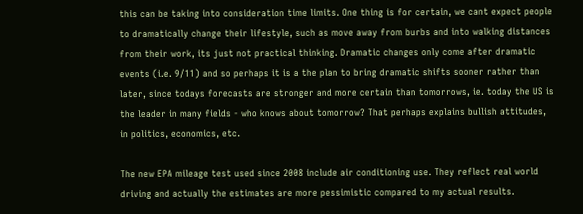this can be taking into consideration time limits. One thing is for certain, we cant expect people to dramatically change their lifestyle, such as move away from burbs and into walking distances from their work, its just not practical thinking. Dramatic changes only come after dramatic events (i.e. 9/11) and so perhaps it is a the plan to bring dramatic shifts sooner rather than later, since todays forecasts are stronger and more certain than tomorrows, ie. today the US is the leader in many fields - who knows about tomorrow? That perhaps explains bullish attitudes, in politics, economics, etc.

The new EPA mileage test used since 2008 include air conditioning use. They reflect real world driving and actually the estimates are more pessimistic compared to my actual results.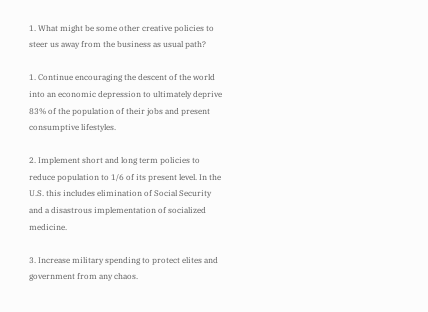1. What might be some other creative policies to steer us away from the business as usual path?

1. Continue encouraging the descent of the world into an economic depression to ultimately deprive 83% of the population of their jobs and present consumptive lifestyles.

2. Implement short and long term policies to reduce population to 1/6 of its present level. In the U.S. this includes elimination of Social Security and a disastrous implementation of socialized medicine.

3. Increase military spending to protect elites and government from any chaos.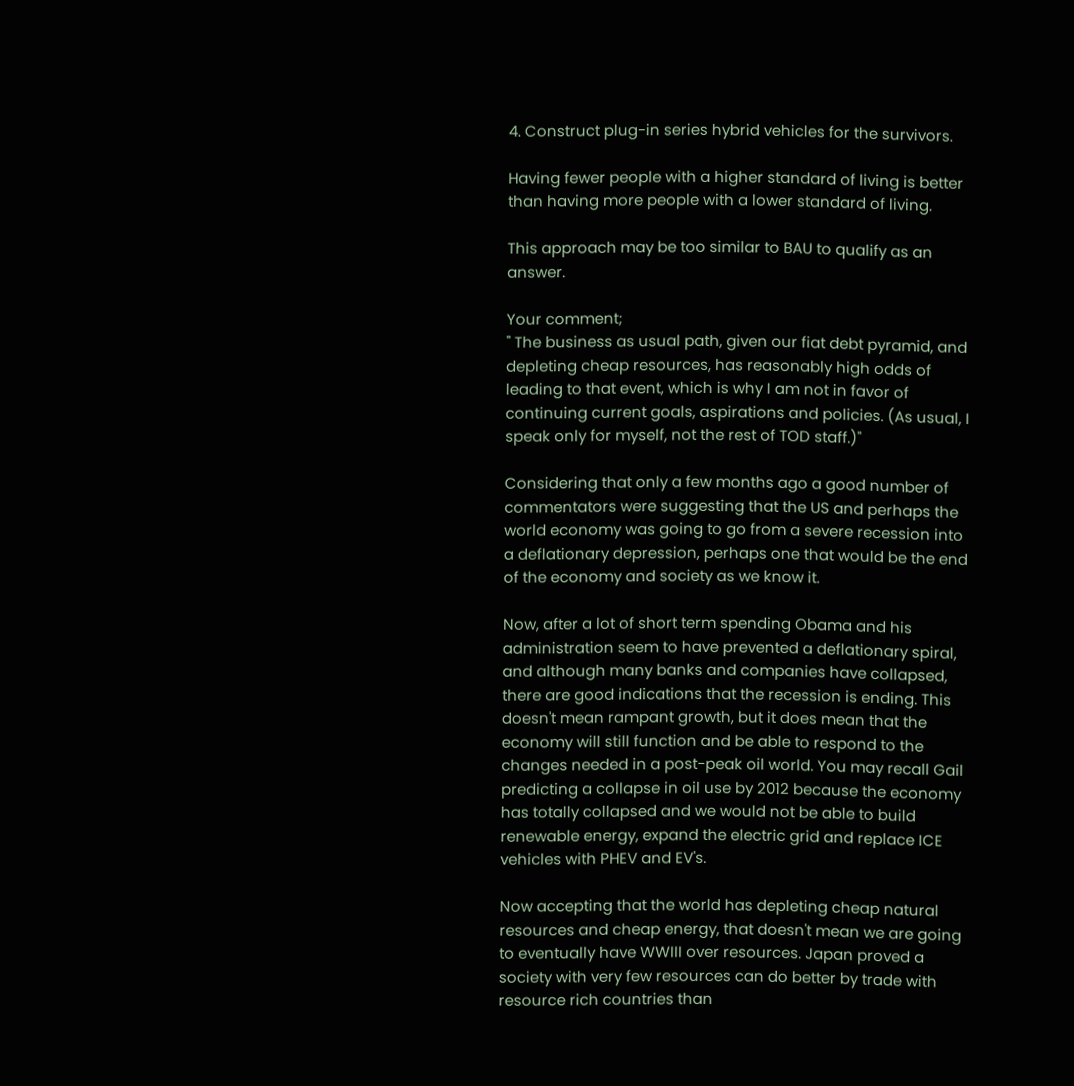4. Construct plug-in series hybrid vehicles for the survivors.

Having fewer people with a higher standard of living is better than having more people with a lower standard of living.

This approach may be too similar to BAU to qualify as an answer.

Your comment;
" The business as usual path, given our fiat debt pyramid, and depleting cheap resources, has reasonably high odds of leading to that event, which is why I am not in favor of continuing current goals, aspirations and policies. (As usual, I speak only for myself, not the rest of TOD staff.)"

Considering that only a few months ago a good number of commentators were suggesting that the US and perhaps the world economy was going to go from a severe recession into a deflationary depression, perhaps one that would be the end of the economy and society as we know it.

Now, after a lot of short term spending Obama and his administration seem to have prevented a deflationary spiral, and although many banks and companies have collapsed, there are good indications that the recession is ending. This doesn't mean rampant growth, but it does mean that the economy will still function and be able to respond to the changes needed in a post-peak oil world. You may recall Gail predicting a collapse in oil use by 2012 because the economy has totally collapsed and we would not be able to build renewable energy, expand the electric grid and replace ICE vehicles with PHEV and EV's.

Now accepting that the world has depleting cheap natural resources and cheap energy, that doesn't mean we are going to eventually have WWIII over resources. Japan proved a society with very few resources can do better by trade with resource rich countries than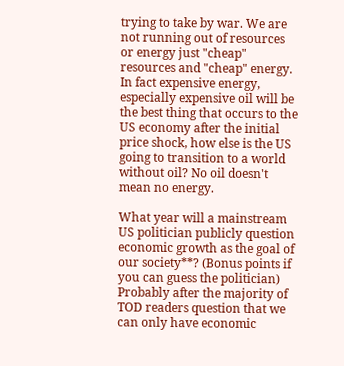trying to take by war. We are not running out of resources or energy just "cheap" resources and "cheap" energy. In fact expensive energy, especially expensive oil will be the best thing that occurs to the US economy after the initial price shock, how else is the US going to transition to a world without oil? No oil doesn't mean no energy.

What year will a mainstream US politician publicly question economic growth as the goal of our society**? (Bonus points if you can guess the politician)
Probably after the majority of TOD readers question that we can only have economic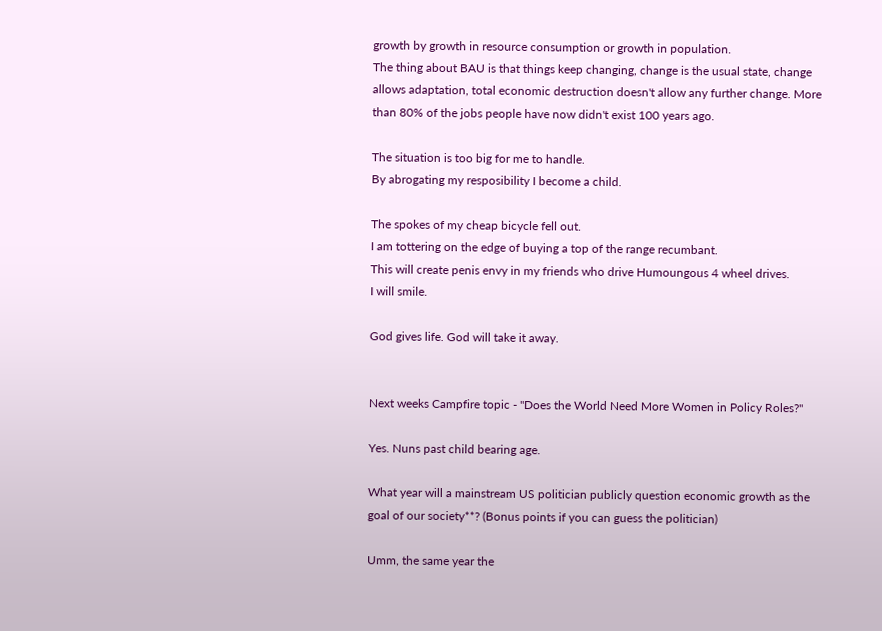growth by growth in resource consumption or growth in population.
The thing about BAU is that things keep changing, change is the usual state, change allows adaptation, total economic destruction doesn't allow any further change. More than 80% of the jobs people have now didn't exist 100 years ago.

The situation is too big for me to handle.
By abrogating my resposibility I become a child.

The spokes of my cheap bicycle fell out.
I am tottering on the edge of buying a top of the range recumbant.
This will create penis envy in my friends who drive Humoungous 4 wheel drives.
I will smile.

God gives life. God will take it away.


Next weeks Campfire topic - "Does the World Need More Women in Policy Roles?"

Yes. Nuns past child bearing age.

What year will a mainstream US politician publicly question economic growth as the goal of our society**? (Bonus points if you can guess the politician)

Umm, the same year the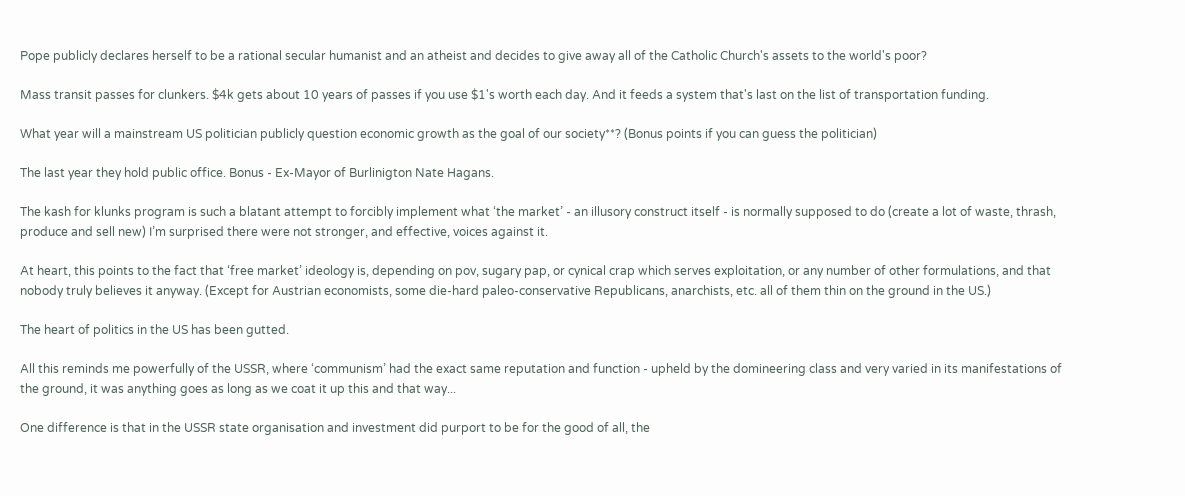Pope publicly declares herself to be a rational secular humanist and an atheist and decides to give away all of the Catholic Church's assets to the world's poor?

Mass transit passes for clunkers. $4k gets about 10 years of passes if you use $1's worth each day. And it feeds a system that's last on the list of transportation funding.

What year will a mainstream US politician publicly question economic growth as the goal of our society**? (Bonus points if you can guess the politician)

The last year they hold public office. Bonus - Ex-Mayor of Burlinigton Nate Hagans.

The kash for klunks program is such a blatant attempt to forcibly implement what ‘the market’ - an illusory construct itself - is normally supposed to do (create a lot of waste, thrash, produce and sell new) I’m surprised there were not stronger, and effective, voices against it.

At heart, this points to the fact that ‘free market’ ideology is, depending on pov, sugary pap, or cynical crap which serves exploitation, or any number of other formulations, and that nobody truly believes it anyway. (Except for Austrian economists, some die-hard paleo-conservative Republicans, anarchists, etc. all of them thin on the ground in the US.)

The heart of politics in the US has been gutted.

All this reminds me powerfully of the USSR, where ‘communism’ had the exact same reputation and function - upheld by the domineering class and very varied in its manifestations of the ground, it was anything goes as long as we coat it up this and that way...

One difference is that in the USSR state organisation and investment did purport to be for the good of all, the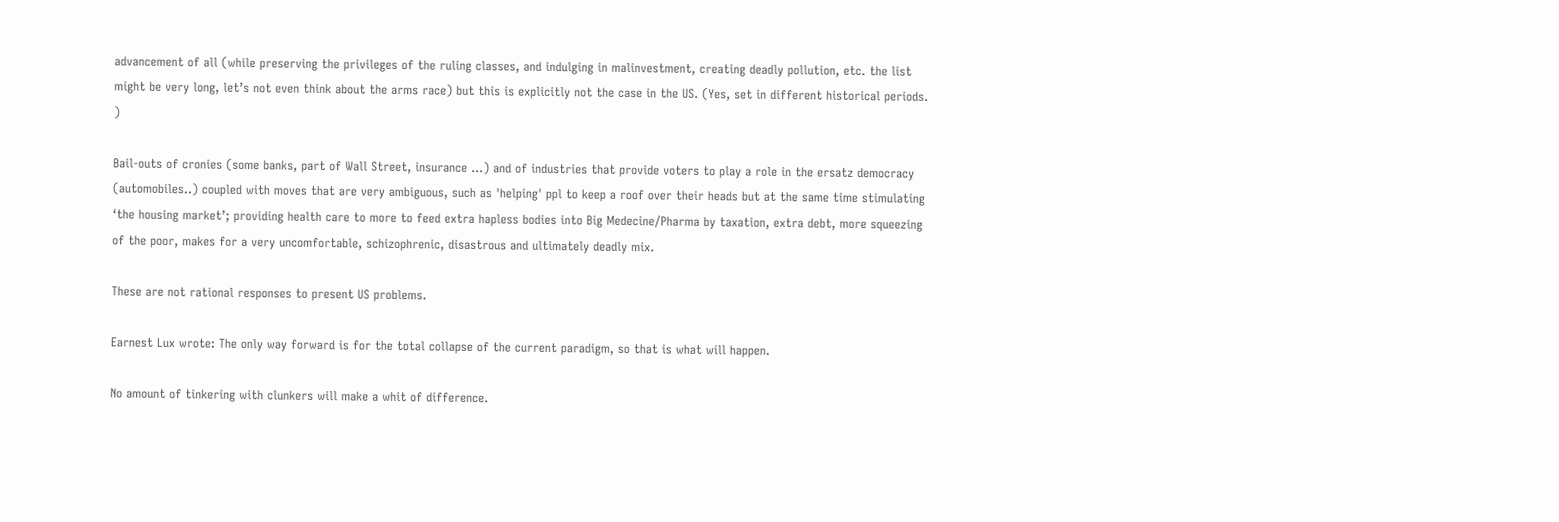advancement of all (while preserving the privileges of the ruling classes, and indulging in malinvestment, creating deadly pollution, etc. the list might be very long, let’s not even think about the arms race) but this is explicitly not the case in the US. (Yes, set in different historical periods. )

Bail-outs of cronies (some banks, part of Wall Street, insurance ...) and of industries that provide voters to play a role in the ersatz democracy (automobiles..) coupled with moves that are very ambiguous, such as 'helping' ppl to keep a roof over their heads but at the same time stimulating ‘the housing market’; providing health care to more to feed extra hapless bodies into Big Medecine/Pharma by taxation, extra debt, more squeezing of the poor, makes for a very uncomfortable, schizophrenic, disastrous and ultimately deadly mix.

These are not rational responses to present US problems.

Earnest Lux wrote: The only way forward is for the total collapse of the current paradigm, so that is what will happen.

No amount of tinkering with clunkers will make a whit of difference.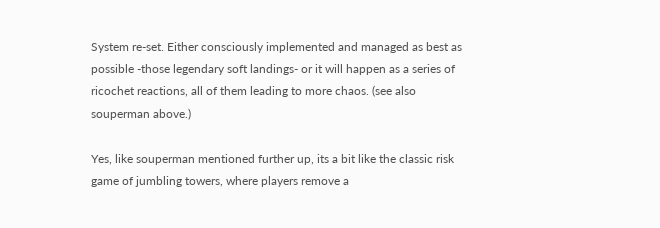System re-set. Either consciously implemented and managed as best as possible -those legendary soft landings- or it will happen as a series of ricochet reactions, all of them leading to more chaos. (see also souperman above.)

Yes, like souperman mentioned further up, its a bit like the classic risk game of jumbling towers, where players remove a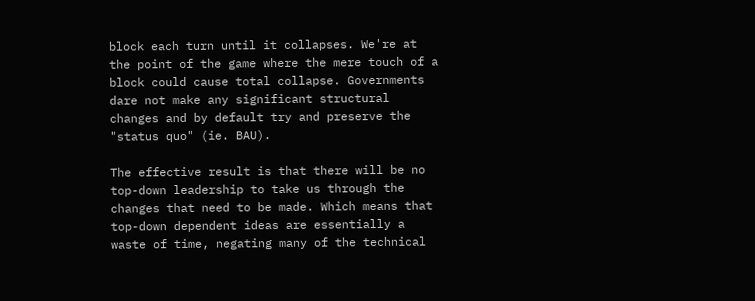block each turn until it collapses. We're at the point of the game where the mere touch of a block could cause total collapse. Governments dare not make any significant structural changes and by default try and preserve the "status quo" (ie. BAU).

The effective result is that there will be no top-down leadership to take us through the changes that need to be made. Which means that top-down dependent ideas are essentially a waste of time, negating many of the technical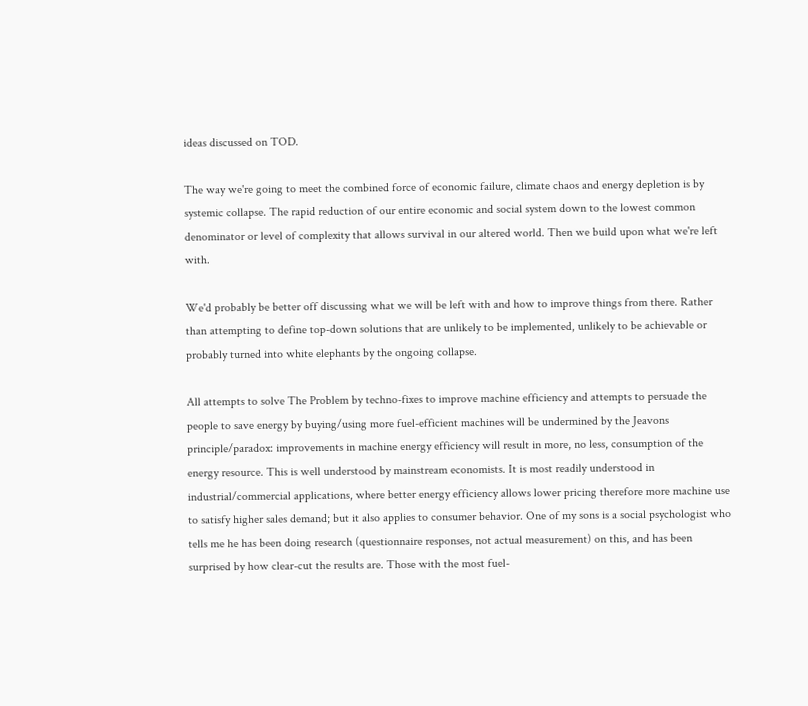ideas discussed on TOD.

The way we're going to meet the combined force of economic failure, climate chaos and energy depletion is by systemic collapse. The rapid reduction of our entire economic and social system down to the lowest common denominator or level of complexity that allows survival in our altered world. Then we build upon what we're left with.

We'd probably be better off discussing what we will be left with and how to improve things from there. Rather than attempting to define top-down solutions that are unlikely to be implemented, unlikely to be achievable or probably turned into white elephants by the ongoing collapse.

All attempts to solve The Problem by techno-fixes to improve machine efficiency and attempts to persuade the people to save energy by buying/using more fuel-efficient machines will be undermined by the Jeavons principle/paradox: improvements in machine energy efficiency will result in more, no less, consumption of the energy resource. This is well understood by mainstream economists. It is most readily understood in industrial/commercial applications, where better energy efficiency allows lower pricing therefore more machine use to satisfy higher sales demand; but it also applies to consumer behavior. One of my sons is a social psychologist who tells me he has been doing research (questionnaire responses, not actual measurement) on this, and has been surprised by how clear-cut the results are. Those with the most fuel-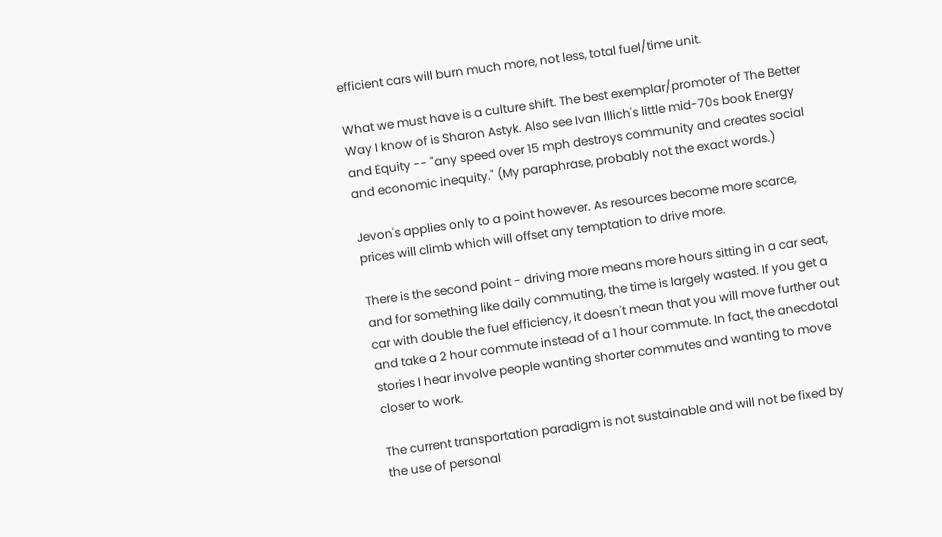efficient cars will burn much more, not less, total fuel/time unit.

What we must have is a culture shift. The best exemplar/promoter of The Better Way I know of is Sharon Astyk. Also see Ivan Illich's little mid-70s book Energy and Equity -- "any speed over 15 mph destroys community and creates social and economic inequity." (My paraphrase, probably not the exact words.)

Jevon's applies only to a point however. As resources become more scarce, prices will climb which will offset any temptation to drive more.

There is the second point - driving more means more hours sitting in a car seat, and for something like daily commuting, the time is largely wasted. If you get a car with double the fuel efficiency, it doesn't mean that you will move further out and take a 2 hour commute instead of a 1 hour commute. In fact, the anecdotal stories I hear involve people wanting shorter commutes and wanting to move closer to work.

The current transportation paradigm is not sustainable and will not be fixed by the use of personal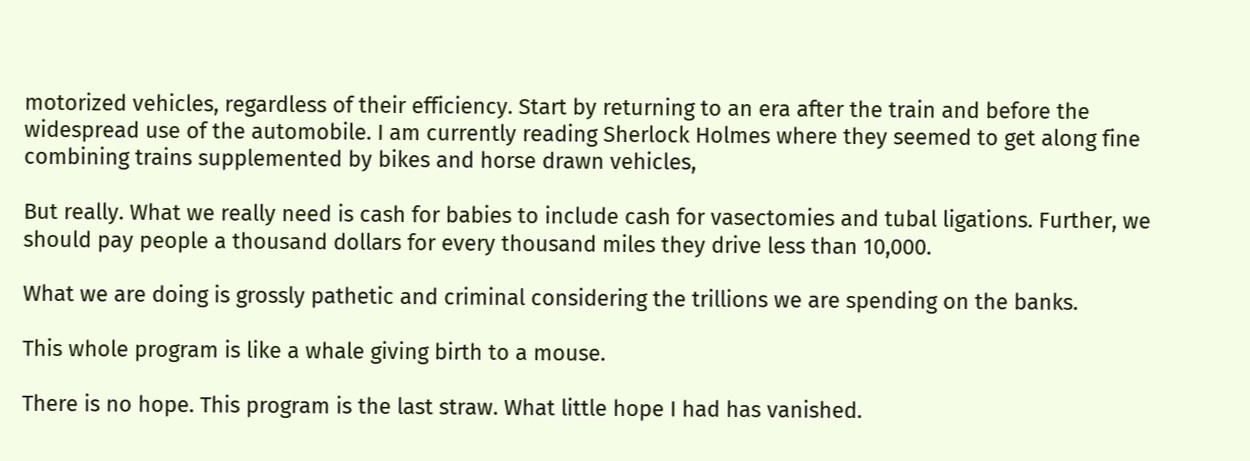motorized vehicles, regardless of their efficiency. Start by returning to an era after the train and before the widespread use of the automobile. I am currently reading Sherlock Holmes where they seemed to get along fine combining trains supplemented by bikes and horse drawn vehicles,

But really. What we really need is cash for babies to include cash for vasectomies and tubal ligations. Further, we should pay people a thousand dollars for every thousand miles they drive less than 10,000.

What we are doing is grossly pathetic and criminal considering the trillions we are spending on the banks.

This whole program is like a whale giving birth to a mouse.

There is no hope. This program is the last straw. What little hope I had has vanished.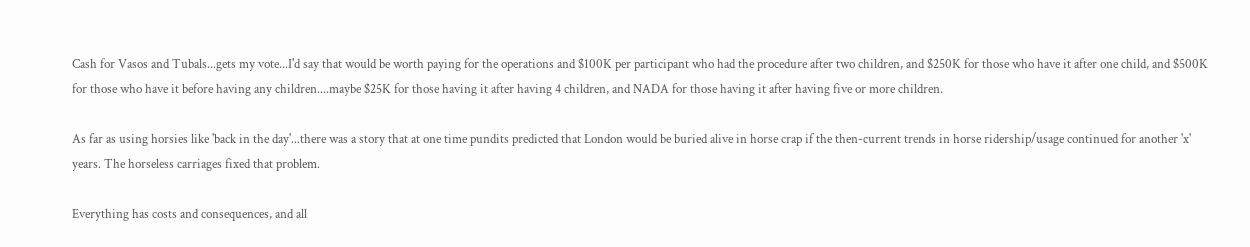Cash for Vasos and Tubals...gets my vote...I'd say that would be worth paying for the operations and $100K per participant who had the procedure after two children, and $250K for those who have it after one child, and $500K for those who have it before having any children....maybe $25K for those having it after having 4 children, and NADA for those having it after having five or more children.

As far as using horsies like 'back in the day'...there was a story that at one time pundits predicted that London would be buried alive in horse crap if the then-current trends in horse ridership/usage continued for another 'x' years. The horseless carriages fixed that problem.

Everything has costs and consequences, and all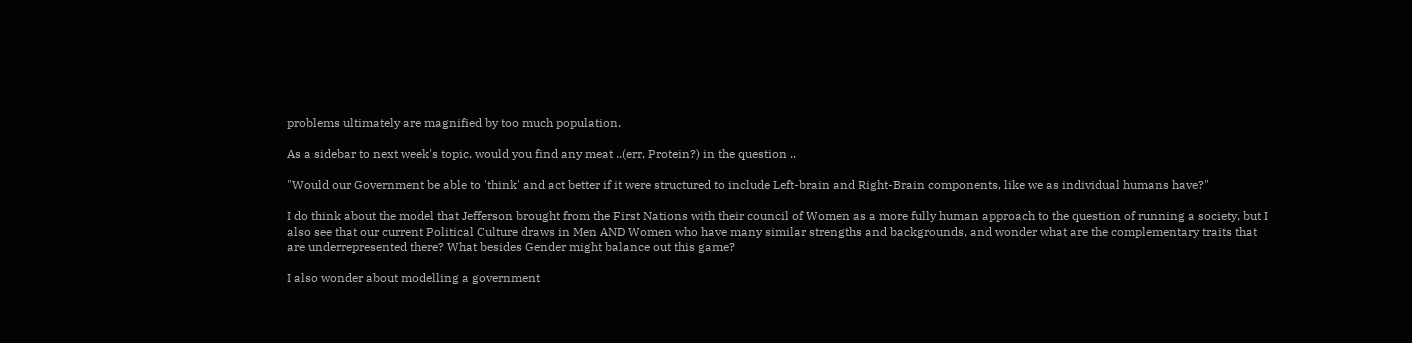problems ultimately are magnified by too much population.

As a sidebar to next week's topic, would you find any meat ..(err, Protein?) in the question ..

"Would our Government be able to 'think' and act better if it were structured to include Left-brain and Right-Brain components, like we as individual humans have?"

I do think about the model that Jefferson brought from the First Nations with their council of Women as a more fully human approach to the question of running a society, but I also see that our current Political Culture draws in Men AND Women who have many similar strengths and backgrounds, and wonder what are the complementary traits that are underrepresented there? What besides Gender might balance out this game?

I also wonder about modelling a government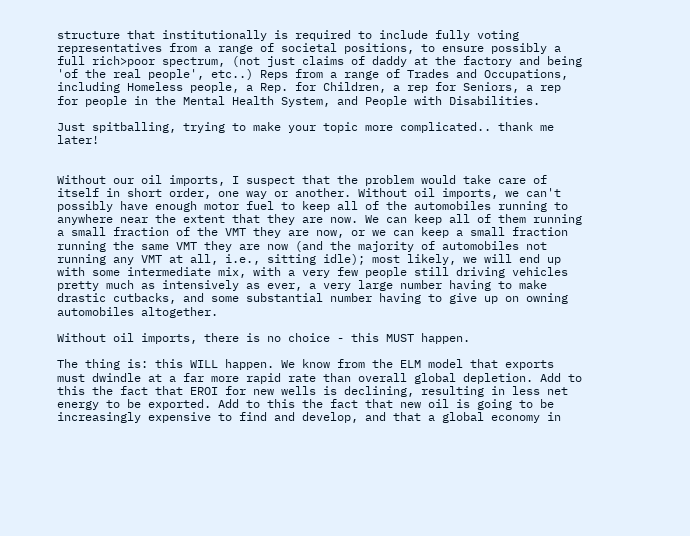structure that institutionally is required to include fully voting representatives from a range of societal positions, to ensure possibly a full rich>poor spectrum, (not just claims of daddy at the factory and being 'of the real people', etc..) Reps from a range of Trades and Occupations, including Homeless people, a Rep. for Children, a rep for Seniors, a rep for people in the Mental Health System, and People with Disabilities.

Just spitballing, trying to make your topic more complicated.. thank me later!


Without our oil imports, I suspect that the problem would take care of itself in short order, one way or another. Without oil imports, we can't possibly have enough motor fuel to keep all of the automobiles running to anywhere near the extent that they are now. We can keep all of them running a small fraction of the VMT they are now, or we can keep a small fraction running the same VMT they are now (and the majority of automobiles not running any VMT at all, i.e., sitting idle); most likely, we will end up with some intermediate mix, with a very few people still driving vehicles pretty much as intensively as ever, a very large number having to make drastic cutbacks, and some substantial number having to give up on owning automobiles altogether.

Without oil imports, there is no choice - this MUST happen.

The thing is: this WILL happen. We know from the ELM model that exports must dwindle at a far more rapid rate than overall global depletion. Add to this the fact that EROI for new wells is declining, resulting in less net energy to be exported. Add to this the fact that new oil is going to be increasingly expensive to find and develop, and that a global economy in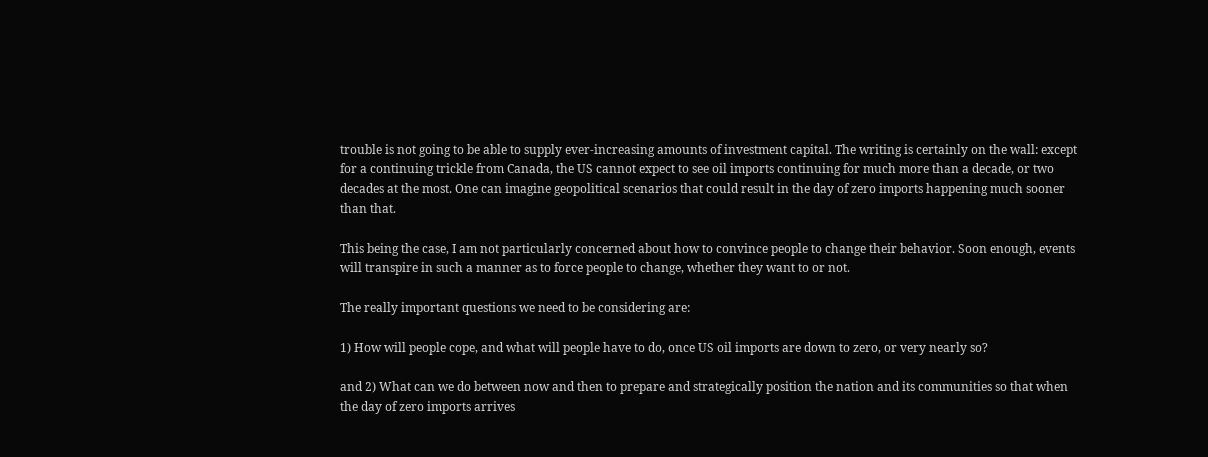trouble is not going to be able to supply ever-increasing amounts of investment capital. The writing is certainly on the wall: except for a continuing trickle from Canada, the US cannot expect to see oil imports continuing for much more than a decade, or two decades at the most. One can imagine geopolitical scenarios that could result in the day of zero imports happening much sooner than that.

This being the case, I am not particularly concerned about how to convince people to change their behavior. Soon enough, events will transpire in such a manner as to force people to change, whether they want to or not.

The really important questions we need to be considering are:

1) How will people cope, and what will people have to do, once US oil imports are down to zero, or very nearly so?

and 2) What can we do between now and then to prepare and strategically position the nation and its communities so that when the day of zero imports arrives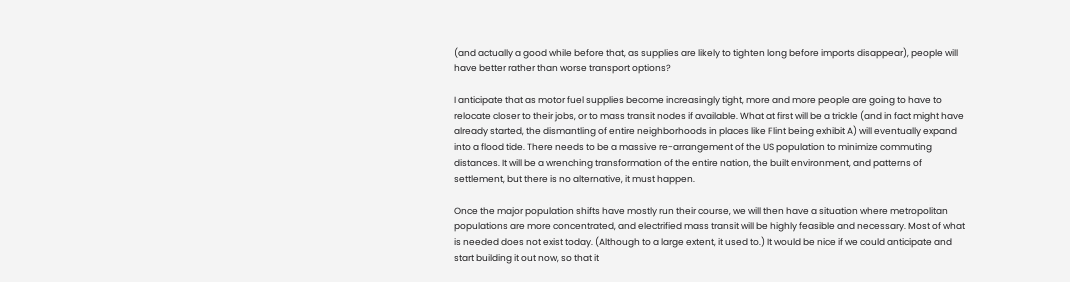(and actually a good while before that, as supplies are likely to tighten long before imports disappear), people will have better rather than worse transport options?

I anticipate that as motor fuel supplies become increasingly tight, more and more people are going to have to relocate closer to their jobs, or to mass transit nodes if available. What at first will be a trickle (and in fact might have already started, the dismantling of entire neighborhoods in places like Flint being exhibit A) will eventually expand into a flood tide. There needs to be a massive re-arrangement of the US population to minimize commuting distances. It will be a wrenching transformation of the entire nation, the built environment, and patterns of settlement, but there is no alternative, it must happen.

Once the major population shifts have mostly run their course, we will then have a situation where metropolitan populations are more concentrated, and electrified mass transit will be highly feasible and necessary. Most of what is needed does not exist today. (Although to a large extent, it used to.) It would be nice if we could anticipate and start building it out now, so that it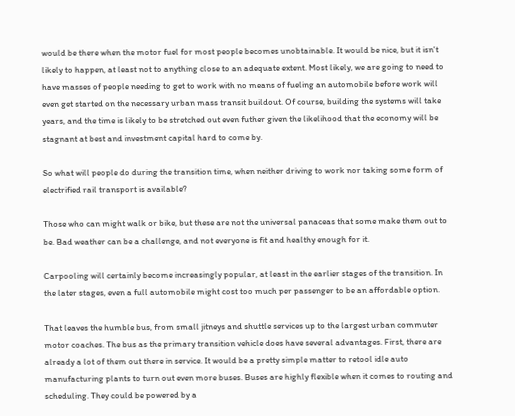would be there when the motor fuel for most people becomes unobtainable. It would be nice, but it isn't likely to happen, at least not to anything close to an adequate extent. Most likely, we are going to need to have masses of people needing to get to work with no means of fueling an automobile before work will even get started on the necessary urban mass transit buildout. Of course, building the systems will take years, and the time is likely to be stretched out even futher given the likelihood that the economy will be stagnant at best and investment capital hard to come by.

So what will people do during the transition time, when neither driving to work nor taking some form of electrified rail transport is available?

Those who can might walk or bike, but these are not the universal panaceas that some make them out to be. Bad weather can be a challenge, and not everyone is fit and healthy enough for it.

Carpooling will certainly become increasingly popular, at least in the earlier stages of the transition. In the later stages, even a full automobile might cost too much per passenger to be an affordable option.

That leaves the humble bus, from small jitneys and shuttle services up to the largest urban commuter motor coaches. The bus as the primary transition vehicle does have several advantages. First, there are already a lot of them out there in service. It would be a pretty simple matter to retool idle auto manufacturing plants to turn out even more buses. Buses are highly flexible when it comes to routing and scheduling. They could be powered by a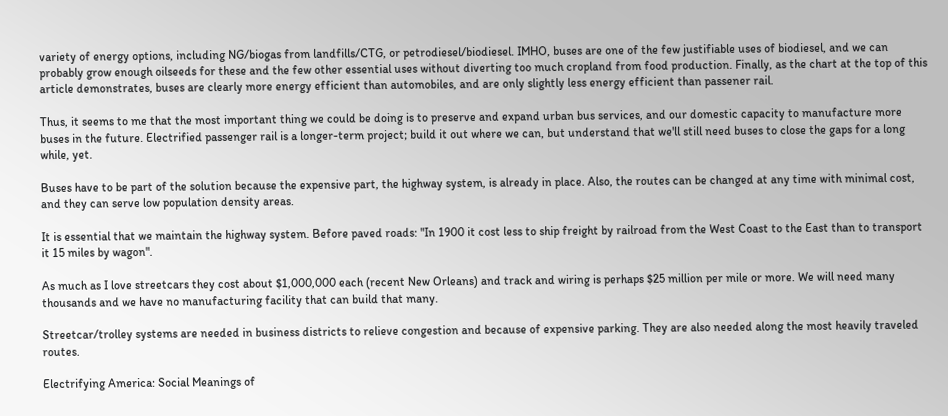variety of energy options, including NG/biogas from landfills/CTG, or petrodiesel/biodiesel. IMHO, buses are one of the few justifiable uses of biodiesel, and we can probably grow enough oilseeds for these and the few other essential uses without diverting too much cropland from food production. Finally, as the chart at the top of this article demonstrates, buses are clearly more energy efficient than automobiles, and are only slightly less energy efficient than passener rail.

Thus, it seems to me that the most important thing we could be doing is to preserve and expand urban bus services, and our domestic capacity to manufacture more buses in the future. Electrified passenger rail is a longer-term project; build it out where we can, but understand that we'll still need buses to close the gaps for a long while, yet.

Buses have to be part of the solution because the expensive part, the highway system, is already in place. Also, the routes can be changed at any time with minimal cost, and they can serve low population density areas.

It is essential that we maintain the highway system. Before paved roads: "In 1900 it cost less to ship freight by railroad from the West Coast to the East than to transport it 15 miles by wagon".

As much as I love streetcars they cost about $1,000,000 each (recent New Orleans) and track and wiring is perhaps $25 million per mile or more. We will need many thousands and we have no manufacturing facility that can build that many.

Streetcar/trolley systems are needed in business districts to relieve congestion and because of expensive parking. They are also needed along the most heavily traveled routes.

Electrifying America: Social Meanings of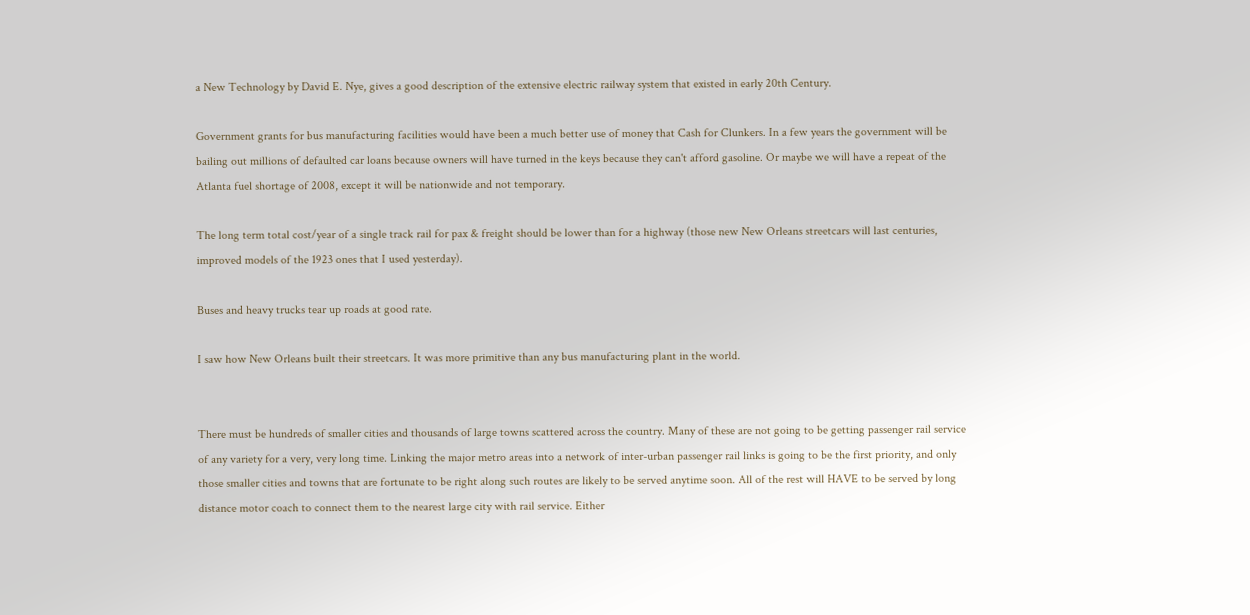a New Technology by David E. Nye, gives a good description of the extensive electric railway system that existed in early 20th Century.

Government grants for bus manufacturing facilities would have been a much better use of money that Cash for Clunkers. In a few years the government will be bailing out millions of defaulted car loans because owners will have turned in the keys because they can't afford gasoline. Or maybe we will have a repeat of the Atlanta fuel shortage of 2008, except it will be nationwide and not temporary.

The long term total cost/year of a single track rail for pax & freight should be lower than for a highway (those new New Orleans streetcars will last centuries, improved models of the 1923 ones that I used yesterday).

Buses and heavy trucks tear up roads at good rate.

I saw how New Orleans built their streetcars. It was more primitive than any bus manufacturing plant in the world.


There must be hundreds of smaller cities and thousands of large towns scattered across the country. Many of these are not going to be getting passenger rail service of any variety for a very, very long time. Linking the major metro areas into a network of inter-urban passenger rail links is going to be the first priority, and only those smaller cities and towns that are fortunate to be right along such routes are likely to be served anytime soon. All of the rest will HAVE to be served by long distance motor coach to connect them to the nearest large city with rail service. Either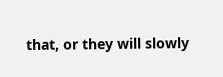that, or they will slowly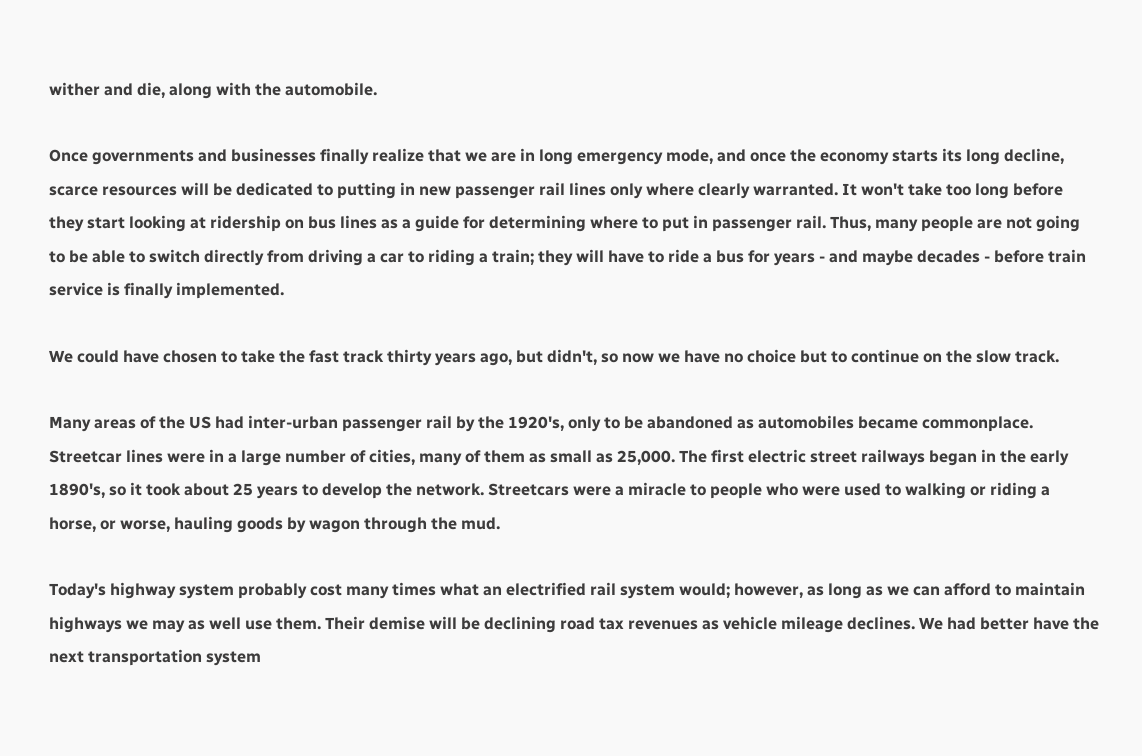wither and die, along with the automobile.

Once governments and businesses finally realize that we are in long emergency mode, and once the economy starts its long decline, scarce resources will be dedicated to putting in new passenger rail lines only where clearly warranted. It won't take too long before they start looking at ridership on bus lines as a guide for determining where to put in passenger rail. Thus, many people are not going to be able to switch directly from driving a car to riding a train; they will have to ride a bus for years - and maybe decades - before train service is finally implemented.

We could have chosen to take the fast track thirty years ago, but didn't, so now we have no choice but to continue on the slow track.

Many areas of the US had inter-urban passenger rail by the 1920's, only to be abandoned as automobiles became commonplace. Streetcar lines were in a large number of cities, many of them as small as 25,000. The first electric street railways began in the early 1890's, so it took about 25 years to develop the network. Streetcars were a miracle to people who were used to walking or riding a horse, or worse, hauling goods by wagon through the mud.

Today's highway system probably cost many times what an electrified rail system would; however, as long as we can afford to maintain highways we may as well use them. Their demise will be declining road tax revenues as vehicle mileage declines. We had better have the next transportation system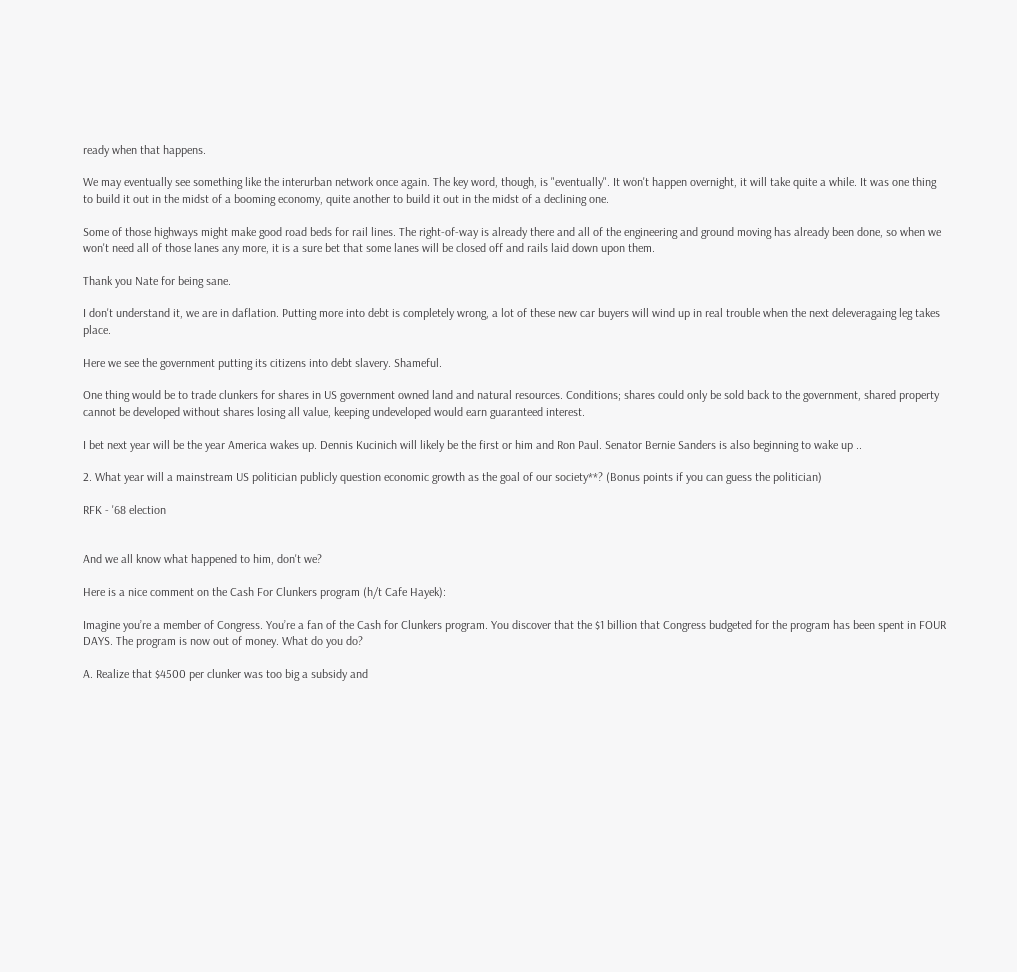ready when that happens.

We may eventually see something like the interurban network once again. The key word, though, is "eventually". It won't happen overnight, it will take quite a while. It was one thing to build it out in the midst of a booming economy, quite another to build it out in the midst of a declining one.

Some of those highways might make good road beds for rail lines. The right-of-way is already there and all of the engineering and ground moving has already been done, so when we won't need all of those lanes any more, it is a sure bet that some lanes will be closed off and rails laid down upon them.

Thank you Nate for being sane.

I don't understand it, we are in daflation. Putting more into debt is completely wrong, a lot of these new car buyers will wind up in real trouble when the next deleveragaing leg takes place.

Here we see the government putting its citizens into debt slavery. Shameful.

One thing would be to trade clunkers for shares in US government owned land and natural resources. Conditions; shares could only be sold back to the government, shared property cannot be developed without shares losing all value, keeping undeveloped would earn guaranteed interest.

I bet next year will be the year America wakes up. Dennis Kucinich will likely be the first or him and Ron Paul. Senator Bernie Sanders is also beginning to wake up ..

2. What year will a mainstream US politician publicly question economic growth as the goal of our society**? (Bonus points if you can guess the politician)

RFK - '68 election


And we all know what happened to him, don't we?

Here is a nice comment on the Cash For Clunkers program (h/t Cafe Hayek):

Imagine you’re a member of Congress. You’re a fan of the Cash for Clunkers program. You discover that the $1 billion that Congress budgeted for the program has been spent in FOUR DAYS. The program is now out of money. What do you do?

A. Realize that $4500 per clunker was too big a subsidy and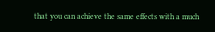that you can achieve the same effects with a much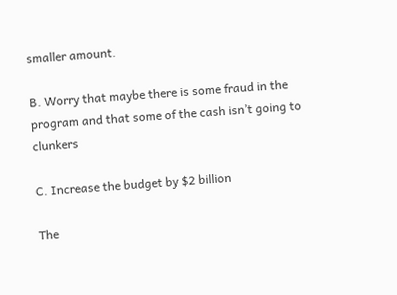smaller amount.

B. Worry that maybe there is some fraud in the program and that some of the cash isn’t going to clunkers

C. Increase the budget by $2 billion

The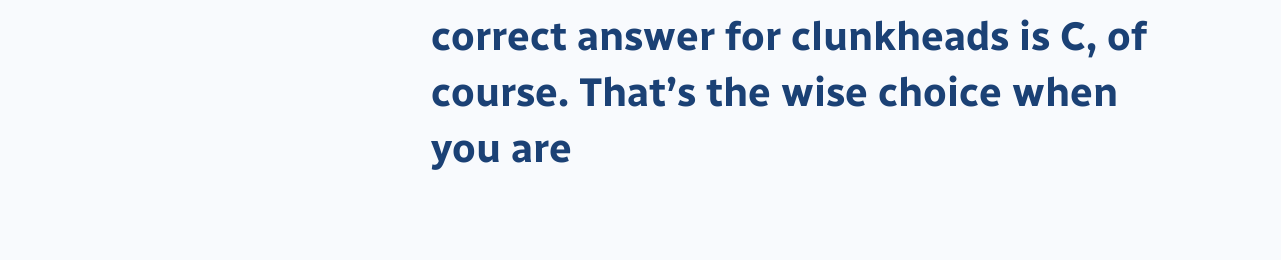correct answer for clunkheads is C, of course. That’s the wise choice when you are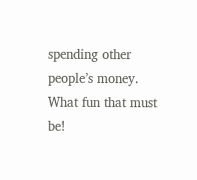spending other people’s money. What fun that must be!